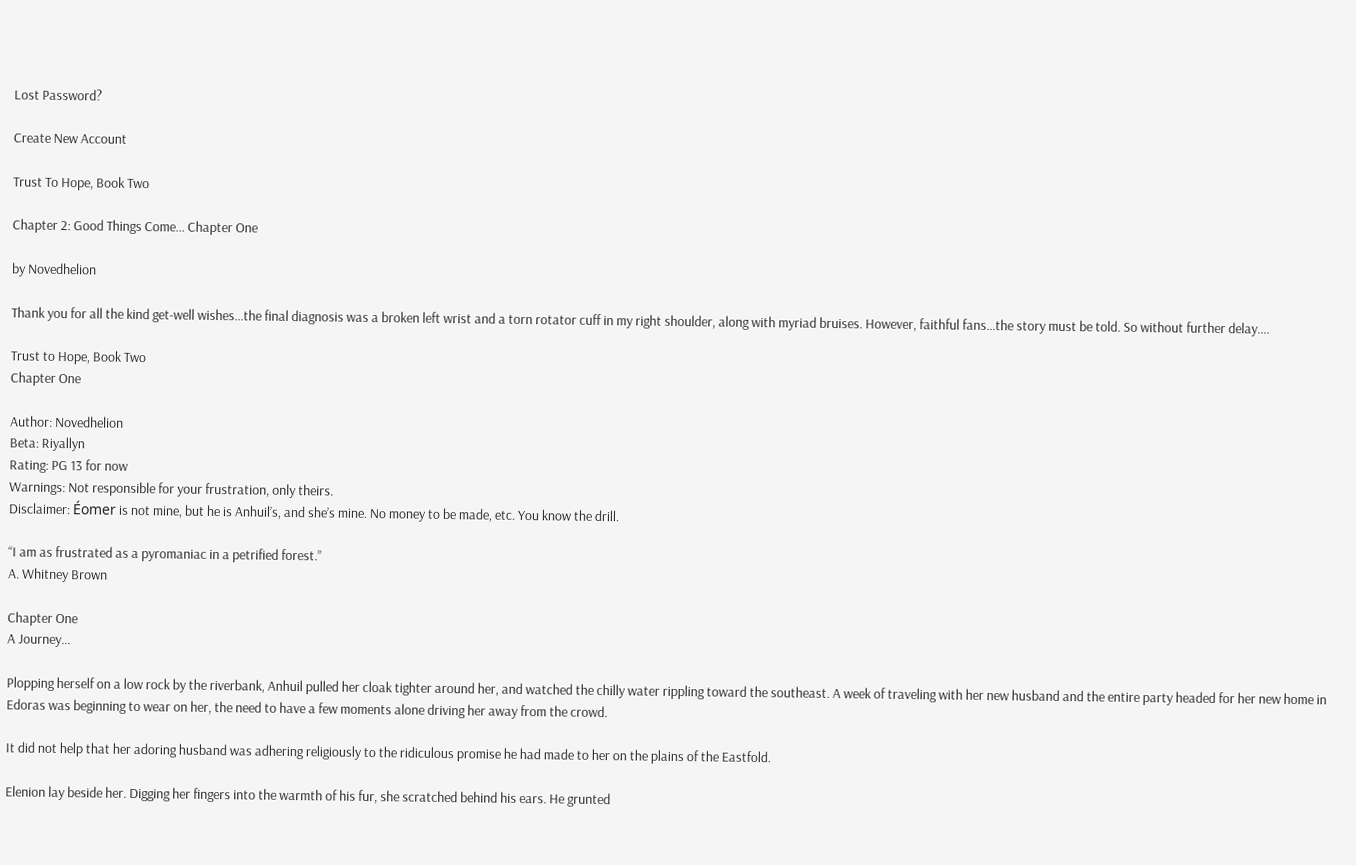Lost Password?

Create New Account

Trust To Hope, Book Two

Chapter 2: Good Things Come... Chapter One

by Novedhelion

Thank you for all the kind get-well wishes...the final diagnosis was a broken left wrist and a torn rotator cuff in my right shoulder, along with myriad bruises. However, faithful fans...the story must be told. So without further delay....

Trust to Hope, Book Two
Chapter One

Author: Novedhelion
Beta: Riyallyn
Rating: PG 13 for now
Warnings: Not responsible for your frustration, only theirs.
Disclaimer: Éomer is not mine, but he is Anhuil’s, and she’s mine. No money to be made, etc. You know the drill.

“I am as frustrated as a pyromaniac in a petrified forest.”
A. Whitney Brown

Chapter One
A Journey...

Plopping herself on a low rock by the riverbank, Anhuil pulled her cloak tighter around her, and watched the chilly water rippling toward the southeast. A week of traveling with her new husband and the entire party headed for her new home in Edoras was beginning to wear on her, the need to have a few moments alone driving her away from the crowd.

It did not help that her adoring husband was adhering religiously to the ridiculous promise he had made to her on the plains of the Eastfold.

Elenion lay beside her. Digging her fingers into the warmth of his fur, she scratched behind his ears. He grunted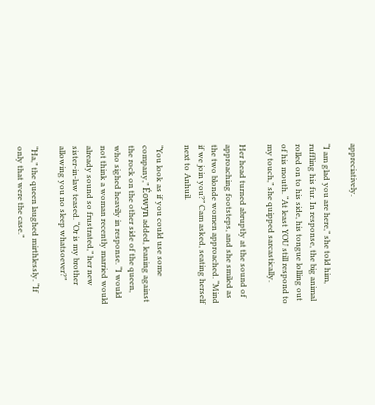appreciatively.

“I am glad you are here,” she told him, ruffling his fur. In response, the big animal rolled on to his side, his tongue lolling out of his mouth. “At least YOU still respond to my touch,” she quipped sarcastically.

Her head turned abruptly at the sound of approaching footsteps, and she smiled as the two blonde women approached. “Mind if we join you?” Cam asked, seating herself next to Anhuil.

“You look as if you could use some company,” Éowyn added, leaning against the rock on the other side of the queen, who sighed heavily in response. “I would not think a woman recently married would already sound so frustrated,” her new sister-in-law teased. “Or is my brother allowing you no sleep whatsoever?”

“Ha,” the queen laughed mirthlessly. “If only that were the case.”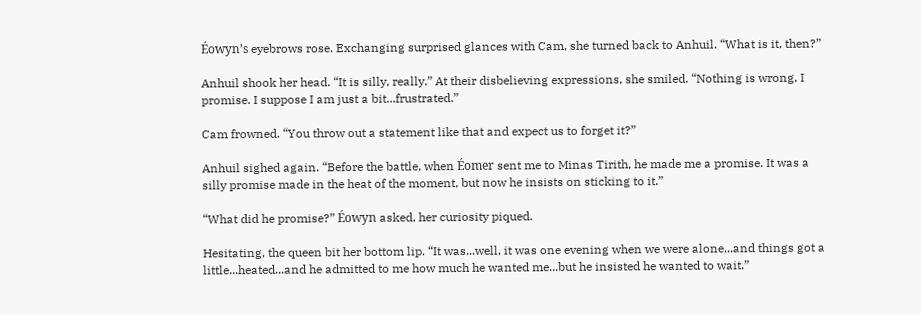Éowyn’s eyebrows rose. Exchanging surprised glances with Cam, she turned back to Anhuil. “What is it, then?”

Anhuil shook her head. “It is silly, really.” At their disbelieving expressions, she smiled. “Nothing is wrong, I promise. I suppose I am just a bit...frustrated.”

Cam frowned. “You throw out a statement like that and expect us to forget it?”

Anhuil sighed again. “Before the battle, when Éomer sent me to Minas Tirith, he made me a promise. It was a silly promise made in the heat of the moment, but now he insists on sticking to it.”

“What did he promise?” Éowyn asked, her curiosity piqued.

Hesitating, the queen bit her bottom lip. “It was...well, it was one evening when we were alone...and things got a little...heated...and he admitted to me how much he wanted me...but he insisted he wanted to wait.”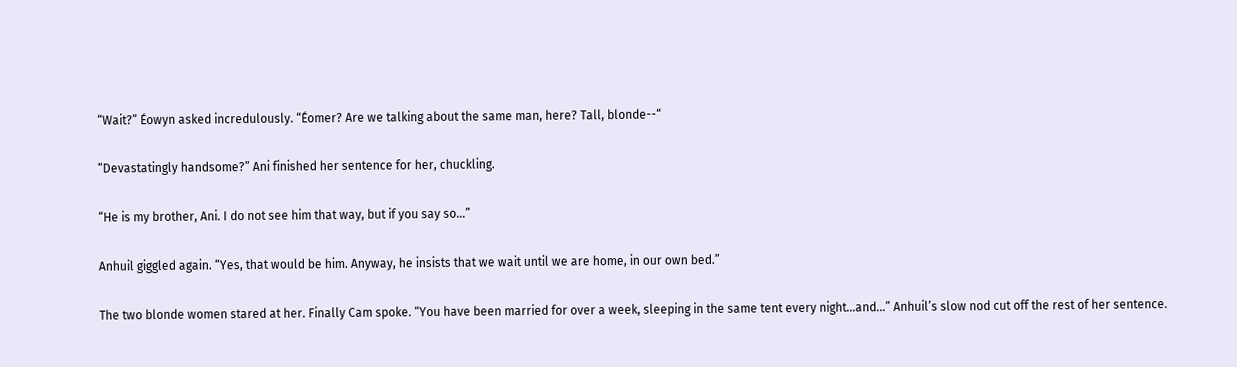“Wait?” Éowyn asked incredulously. “Éomer? Are we talking about the same man, here? Tall, blonde--“

“Devastatingly handsome?” Ani finished her sentence for her, chuckling.

“He is my brother, Ani. I do not see him that way, but if you say so...”

Anhuil giggled again. “Yes, that would be him. Anyway, he insists that we wait until we are home, in our own bed.”

The two blonde women stared at her. Finally Cam spoke. “You have been married for over a week, sleeping in the same tent every night...and...” Anhuil’s slow nod cut off the rest of her sentence.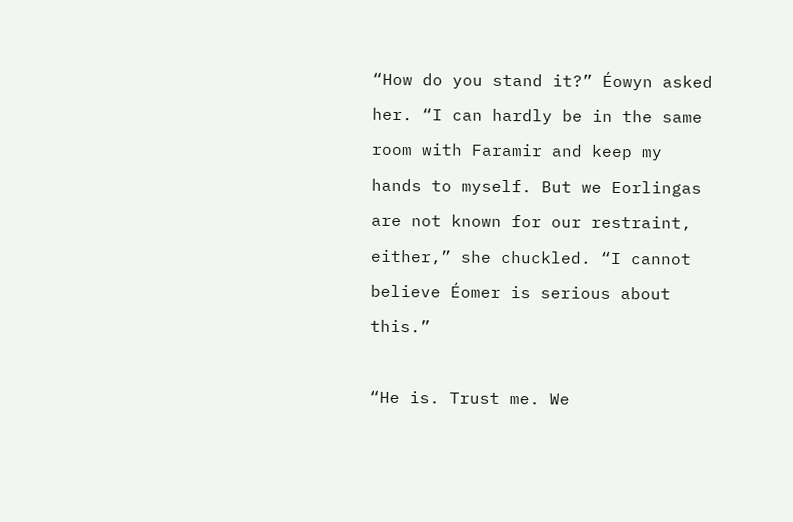“How do you stand it?” Éowyn asked her. “I can hardly be in the same room with Faramir and keep my hands to myself. But we Eorlingas are not known for our restraint, either,” she chuckled. “I cannot believe Éomer is serious about this.”

“He is. Trust me. We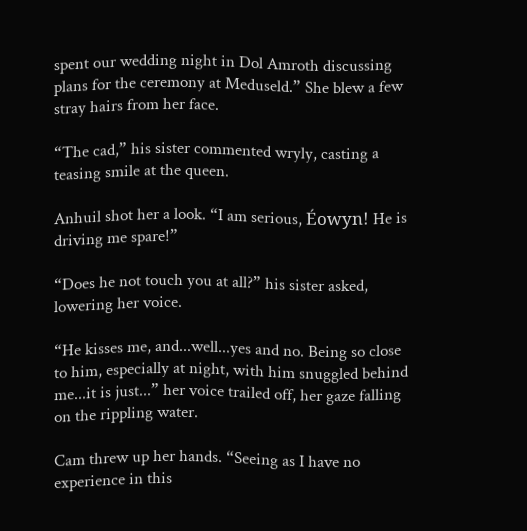spent our wedding night in Dol Amroth discussing plans for the ceremony at Meduseld.” She blew a few stray hairs from her face.

“The cad,” his sister commented wryly, casting a teasing smile at the queen.

Anhuil shot her a look. “I am serious, Éowyn! He is driving me spare!”

“Does he not touch you at all?” his sister asked, lowering her voice.

“He kisses me, and...well...yes and no. Being so close to him, especially at night, with him snuggled behind me...it is just...” her voice trailed off, her gaze falling on the rippling water.

Cam threw up her hands. “Seeing as I have no experience in this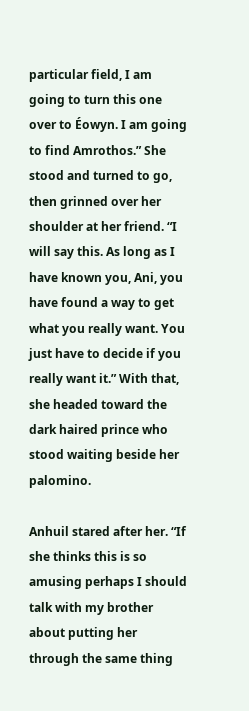particular field, I am going to turn this one over to Éowyn. I am going to find Amrothos.” She stood and turned to go, then grinned over her shoulder at her friend. “I will say this. As long as I have known you, Ani, you have found a way to get what you really want. You just have to decide if you really want it.” With that, she headed toward the dark haired prince who stood waiting beside her palomino.

Anhuil stared after her. “If she thinks this is so amusing perhaps I should talk with my brother about putting her through the same thing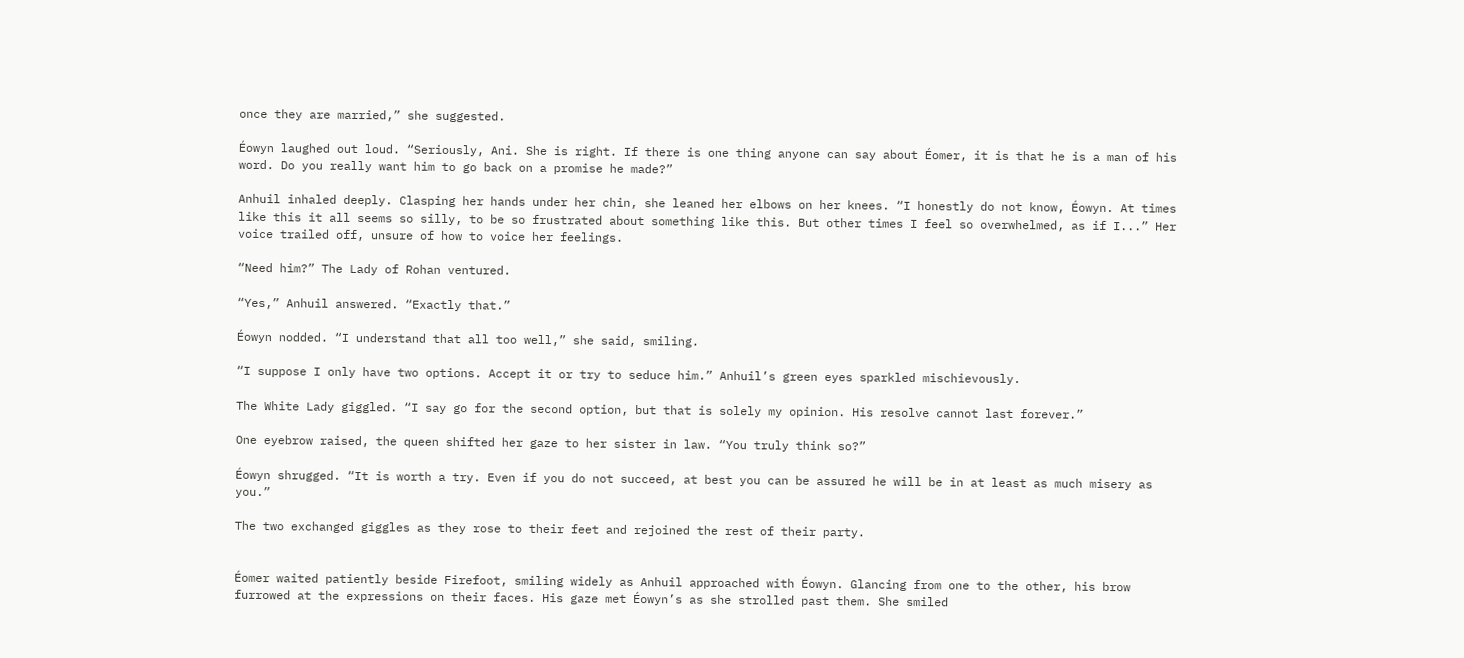once they are married,” she suggested.

Éowyn laughed out loud. “Seriously, Ani. She is right. If there is one thing anyone can say about Éomer, it is that he is a man of his word. Do you really want him to go back on a promise he made?”

Anhuil inhaled deeply. Clasping her hands under her chin, she leaned her elbows on her knees. “I honestly do not know, Éowyn. At times like this it all seems so silly, to be so frustrated about something like this. But other times I feel so overwhelmed, as if I...” Her voice trailed off, unsure of how to voice her feelings.

“Need him?” The Lady of Rohan ventured.

“Yes,” Anhuil answered. “Exactly that.”

Éowyn nodded. “I understand that all too well,” she said, smiling.

“I suppose I only have two options. Accept it or try to seduce him.” Anhuil’s green eyes sparkled mischievously.

The White Lady giggled. “I say go for the second option, but that is solely my opinion. His resolve cannot last forever.”

One eyebrow raised, the queen shifted her gaze to her sister in law. “You truly think so?”

Éowyn shrugged. “It is worth a try. Even if you do not succeed, at best you can be assured he will be in at least as much misery as you.”

The two exchanged giggles as they rose to their feet and rejoined the rest of their party.


Éomer waited patiently beside Firefoot, smiling widely as Anhuil approached with Éowyn. Glancing from one to the other, his brow furrowed at the expressions on their faces. His gaze met Éowyn’s as she strolled past them. She smiled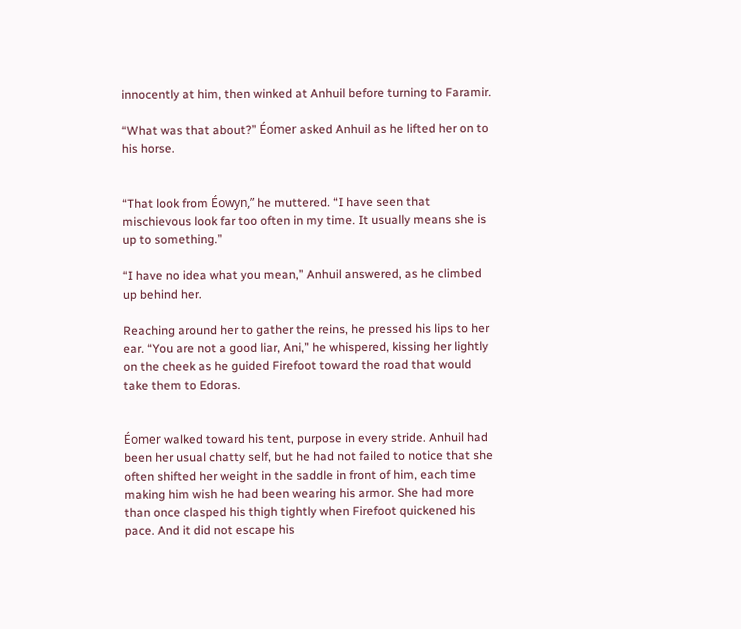innocently at him, then winked at Anhuil before turning to Faramir.

“What was that about?” Éomer asked Anhuil as he lifted her on to his horse.


“That look from Éowyn,” he muttered. “I have seen that mischievous look far too often in my time. It usually means she is up to something.”

“I have no idea what you mean,” Anhuil answered, as he climbed up behind her.

Reaching around her to gather the reins, he pressed his lips to her ear. “You are not a good liar, Ani,” he whispered, kissing her lightly on the cheek as he guided Firefoot toward the road that would take them to Edoras.


Éomer walked toward his tent, purpose in every stride. Anhuil had been her usual chatty self, but he had not failed to notice that she often shifted her weight in the saddle in front of him, each time making him wish he had been wearing his armor. She had more than once clasped his thigh tightly when Firefoot quickened his pace. And it did not escape his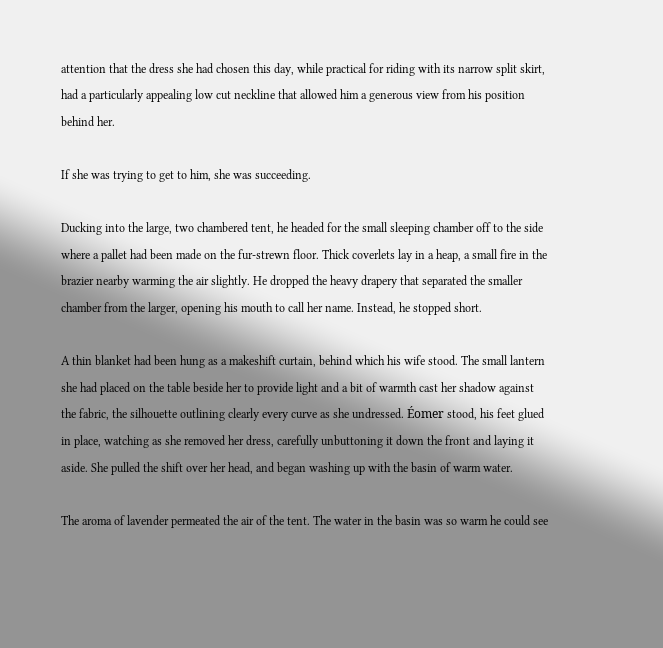attention that the dress she had chosen this day, while practical for riding with its narrow split skirt, had a particularly appealing low cut neckline that allowed him a generous view from his position behind her.

If she was trying to get to him, she was succeeding.

Ducking into the large, two chambered tent, he headed for the small sleeping chamber off to the side where a pallet had been made on the fur-strewn floor. Thick coverlets lay in a heap, a small fire in the brazier nearby warming the air slightly. He dropped the heavy drapery that separated the smaller chamber from the larger, opening his mouth to call her name. Instead, he stopped short.

A thin blanket had been hung as a makeshift curtain, behind which his wife stood. The small lantern she had placed on the table beside her to provide light and a bit of warmth cast her shadow against the fabric, the silhouette outlining clearly every curve as she undressed. Éomer stood, his feet glued in place, watching as she removed her dress, carefully unbuttoning it down the front and laying it aside. She pulled the shift over her head, and began washing up with the basin of warm water.

The aroma of lavender permeated the air of the tent. The water in the basin was so warm he could see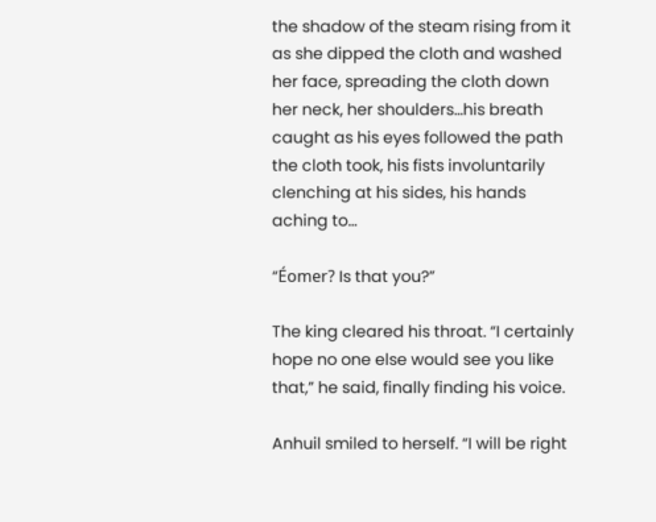the shadow of the steam rising from it as she dipped the cloth and washed her face, spreading the cloth down her neck, her shoulders...his breath caught as his eyes followed the path the cloth took, his fists involuntarily clenching at his sides, his hands aching to...

“Éomer? Is that you?”

The king cleared his throat. “I certainly hope no one else would see you like that,” he said, finally finding his voice.

Anhuil smiled to herself. “I will be right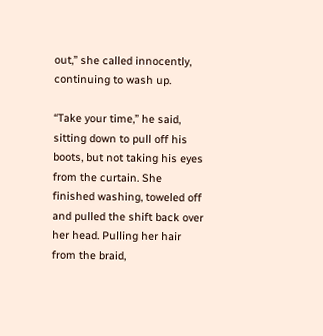out,” she called innocently, continuing to wash up.

“Take your time,” he said, sitting down to pull off his boots, but not taking his eyes from the curtain. She finished washing, toweled off and pulled the shift back over her head. Pulling her hair from the braid,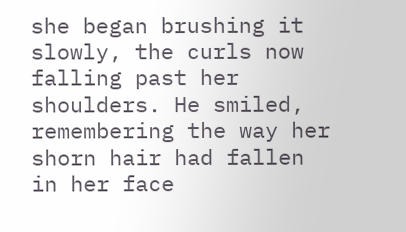she began brushing it slowly, the curls now falling past her shoulders. He smiled, remembering the way her shorn hair had fallen in her face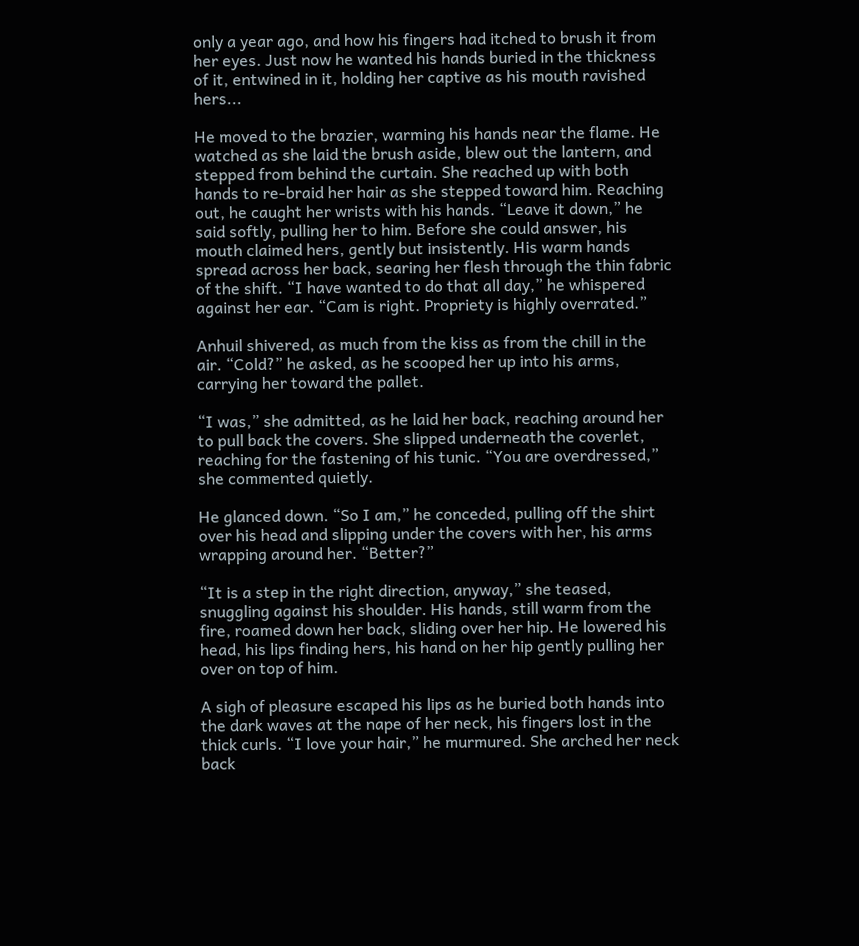only a year ago, and how his fingers had itched to brush it from her eyes. Just now he wanted his hands buried in the thickness of it, entwined in it, holding her captive as his mouth ravished hers...

He moved to the brazier, warming his hands near the flame. He watched as she laid the brush aside, blew out the lantern, and stepped from behind the curtain. She reached up with both hands to re-braid her hair as she stepped toward him. Reaching out, he caught her wrists with his hands. “Leave it down,” he said softly, pulling her to him. Before she could answer, his mouth claimed hers, gently but insistently. His warm hands spread across her back, searing her flesh through the thin fabric of the shift. “I have wanted to do that all day,” he whispered against her ear. “Cam is right. Propriety is highly overrated.”

Anhuil shivered, as much from the kiss as from the chill in the air. “Cold?” he asked, as he scooped her up into his arms, carrying her toward the pallet.

“I was,” she admitted, as he laid her back, reaching around her to pull back the covers. She slipped underneath the coverlet, reaching for the fastening of his tunic. “You are overdressed,” she commented quietly.

He glanced down. “So I am,” he conceded, pulling off the shirt over his head and slipping under the covers with her, his arms wrapping around her. “Better?”

“It is a step in the right direction, anyway,” she teased, snuggling against his shoulder. His hands, still warm from the fire, roamed down her back, sliding over her hip. He lowered his head, his lips finding hers, his hand on her hip gently pulling her over on top of him.

A sigh of pleasure escaped his lips as he buried both hands into the dark waves at the nape of her neck, his fingers lost in the thick curls. “I love your hair,” he murmured. She arched her neck back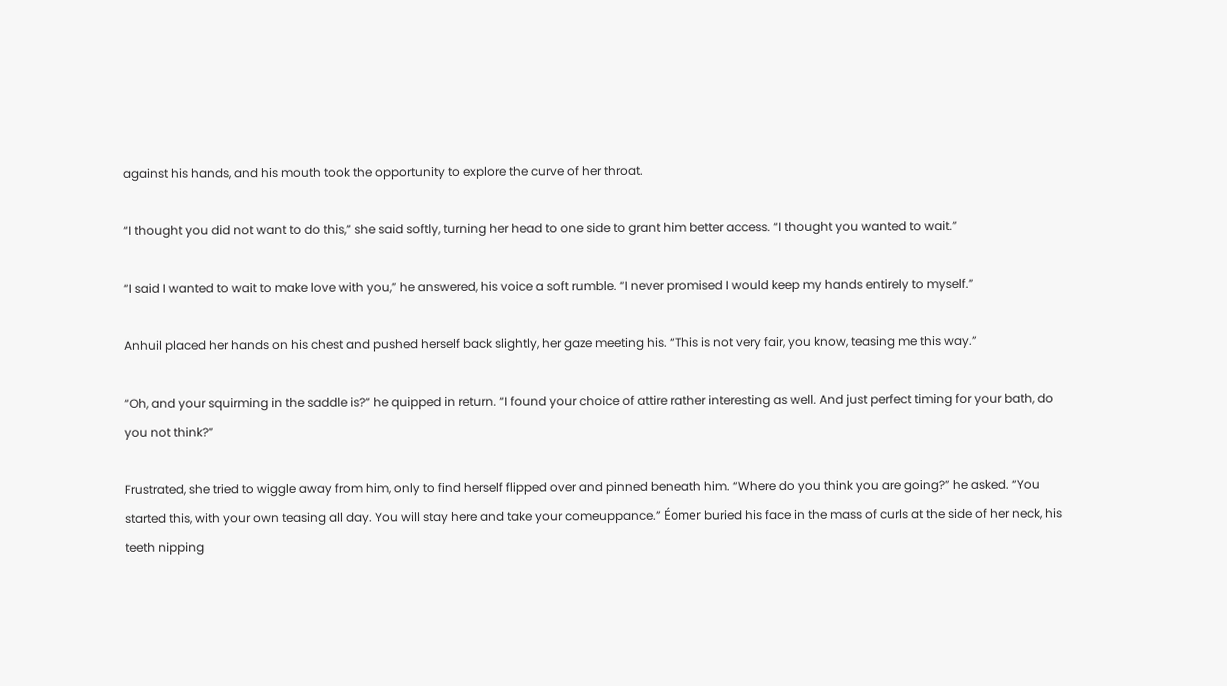against his hands, and his mouth took the opportunity to explore the curve of her throat.

“I thought you did not want to do this,” she said softly, turning her head to one side to grant him better access. “I thought you wanted to wait.”

“I said I wanted to wait to make love with you,” he answered, his voice a soft rumble. “I never promised I would keep my hands entirely to myself.”

Anhuil placed her hands on his chest and pushed herself back slightly, her gaze meeting his. “This is not very fair, you know, teasing me this way.”

“Oh, and your squirming in the saddle is?” he quipped in return. “I found your choice of attire rather interesting as well. And just perfect timing for your bath, do you not think?”

Frustrated, she tried to wiggle away from him, only to find herself flipped over and pinned beneath him. “Where do you think you are going?” he asked. “You started this, with your own teasing all day. You will stay here and take your comeuppance.” Éomer buried his face in the mass of curls at the side of her neck, his teeth nipping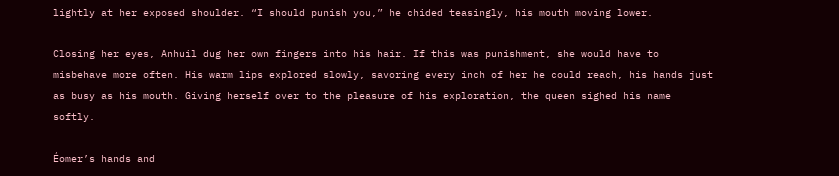lightly at her exposed shoulder. “I should punish you,” he chided teasingly, his mouth moving lower.

Closing her eyes, Anhuil dug her own fingers into his hair. If this was punishment, she would have to misbehave more often. His warm lips explored slowly, savoring every inch of her he could reach, his hands just as busy as his mouth. Giving herself over to the pleasure of his exploration, the queen sighed his name softly.

Éomer’s hands and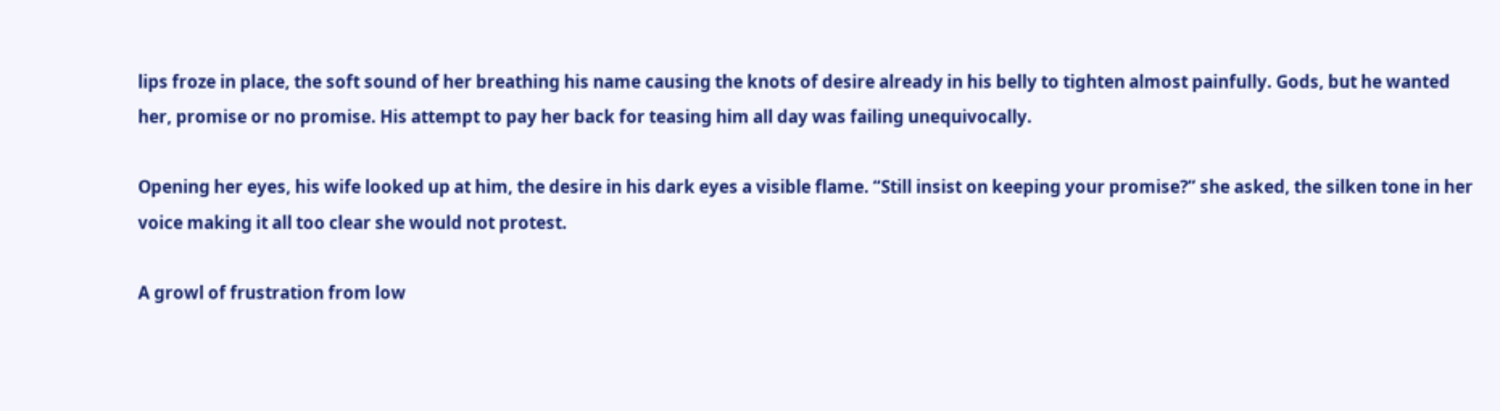lips froze in place, the soft sound of her breathing his name causing the knots of desire already in his belly to tighten almost painfully. Gods, but he wanted her, promise or no promise. His attempt to pay her back for teasing him all day was failing unequivocally.

Opening her eyes, his wife looked up at him, the desire in his dark eyes a visible flame. “Still insist on keeping your promise?” she asked, the silken tone in her voice making it all too clear she would not protest.

A growl of frustration from low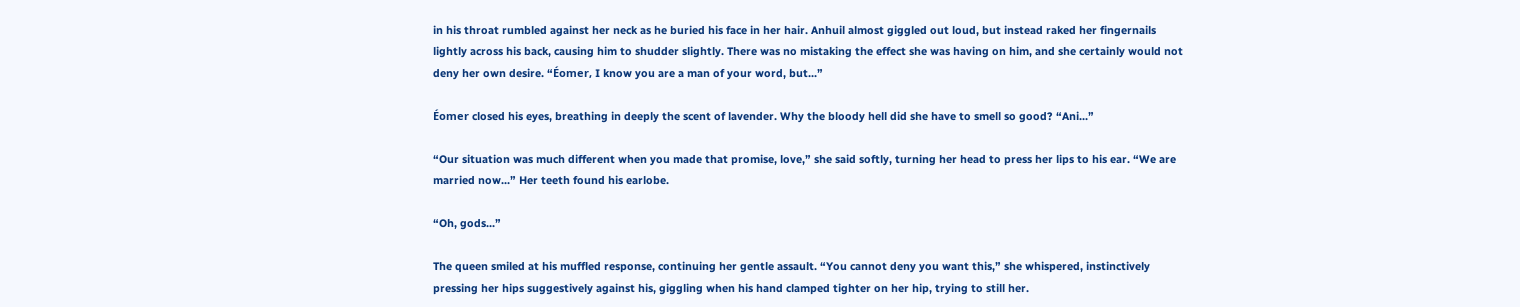in his throat rumbled against her neck as he buried his face in her hair. Anhuil almost giggled out loud, but instead raked her fingernails lightly across his back, causing him to shudder slightly. There was no mistaking the effect she was having on him, and she certainly would not deny her own desire. “Éomer, I know you are a man of your word, but...”

Éomer closed his eyes, breathing in deeply the scent of lavender. Why the bloody hell did she have to smell so good? “Ani...”

“Our situation was much different when you made that promise, love,” she said softly, turning her head to press her lips to his ear. “We are married now...” Her teeth found his earlobe.

“Oh, gods...”

The queen smiled at his muffled response, continuing her gentle assault. “You cannot deny you want this,” she whispered, instinctively pressing her hips suggestively against his, giggling when his hand clamped tighter on her hip, trying to still her.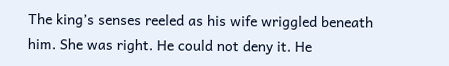The king’s senses reeled as his wife wriggled beneath him. She was right. He could not deny it. He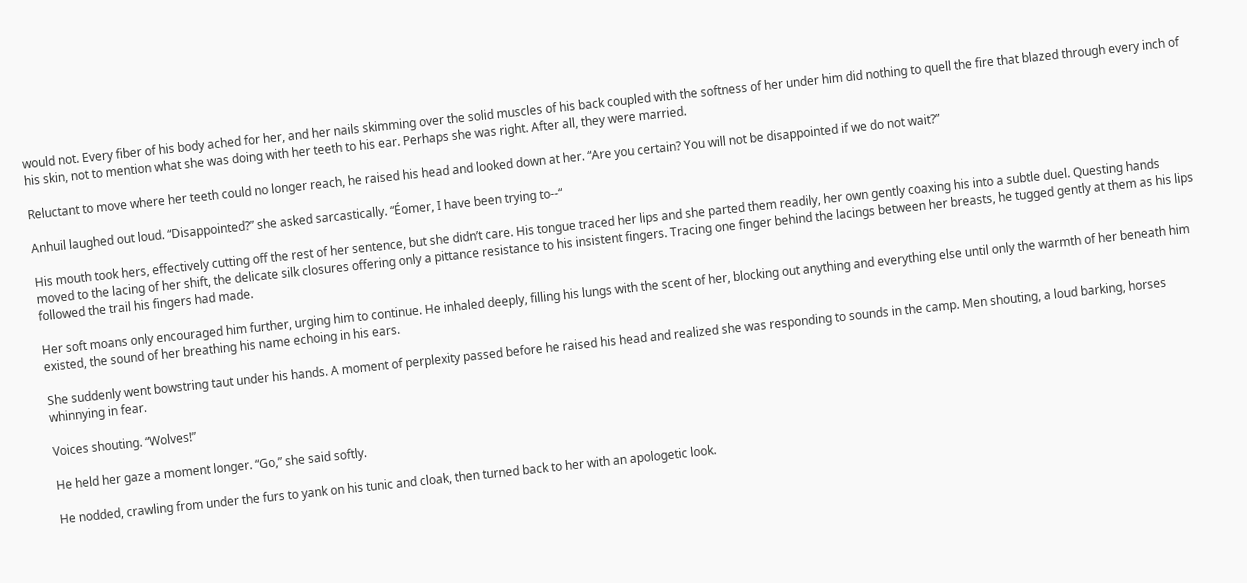would not. Every fiber of his body ached for her, and her nails skimming over the solid muscles of his back coupled with the softness of her under him did nothing to quell the fire that blazed through every inch of his skin, not to mention what she was doing with her teeth to his ear. Perhaps she was right. After all, they were married.

Reluctant to move where her teeth could no longer reach, he raised his head and looked down at her. “Are you certain? You will not be disappointed if we do not wait?”

Anhuil laughed out loud. “Disappointed?” she asked sarcastically. “Éomer, I have been trying to--“

His mouth took hers, effectively cutting off the rest of her sentence, but she didn’t care. His tongue traced her lips and she parted them readily, her own gently coaxing his into a subtle duel. Questing hands moved to the lacing of her shift, the delicate silk closures offering only a pittance resistance to his insistent fingers. Tracing one finger behind the lacings between her breasts, he tugged gently at them as his lips followed the trail his fingers had made.

Her soft moans only encouraged him further, urging him to continue. He inhaled deeply, filling his lungs with the scent of her, blocking out anything and everything else until only the warmth of her beneath him existed, the sound of her breathing his name echoing in his ears.

She suddenly went bowstring taut under his hands. A moment of perplexity passed before he raised his head and realized she was responding to sounds in the camp. Men shouting, a loud barking, horses whinnying in fear.

Voices shouting. “Wolves!”

He held her gaze a moment longer. “Go,” she said softly.

He nodded, crawling from under the furs to yank on his tunic and cloak, then turned back to her with an apologetic look.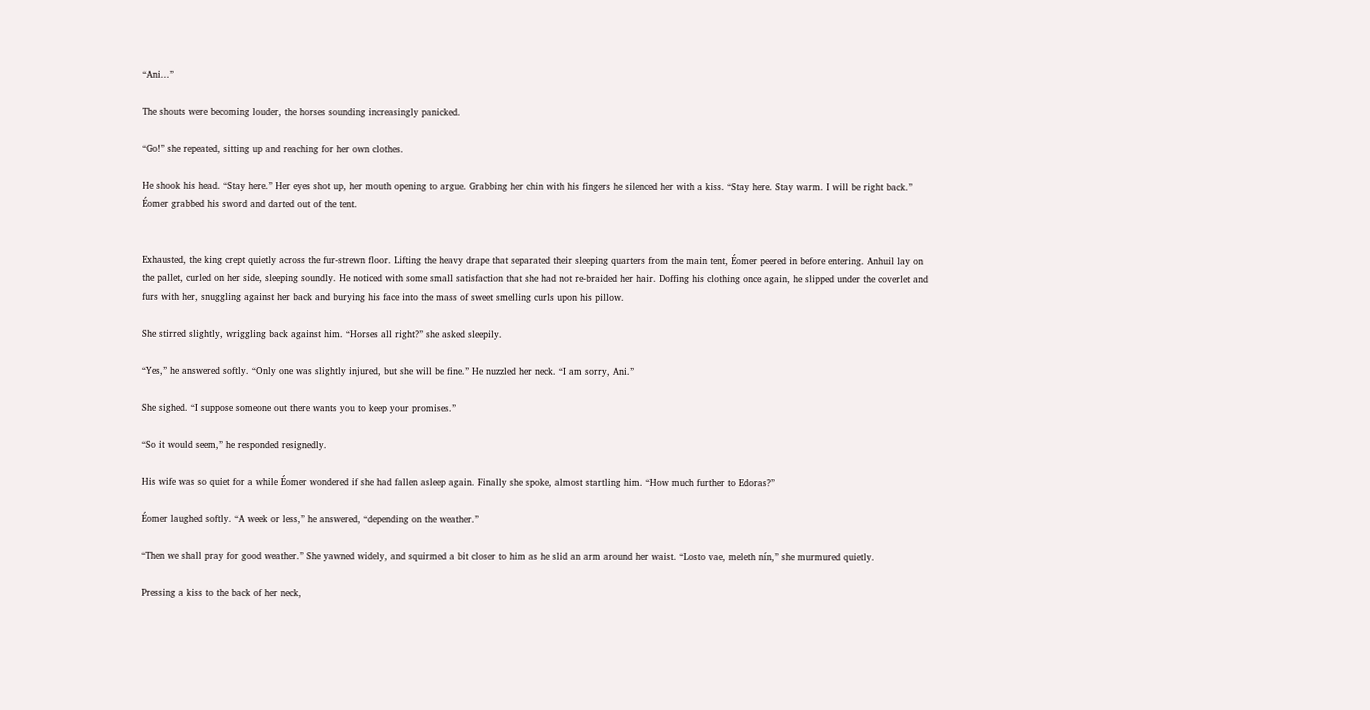“Ani...”

The shouts were becoming louder, the horses sounding increasingly panicked.

“Go!” she repeated, sitting up and reaching for her own clothes.

He shook his head. “Stay here.” Her eyes shot up, her mouth opening to argue. Grabbing her chin with his fingers he silenced her with a kiss. “Stay here. Stay warm. I will be right back.” Éomer grabbed his sword and darted out of the tent.


Exhausted, the king crept quietly across the fur-strewn floor. Lifting the heavy drape that separated their sleeping quarters from the main tent, Éomer peered in before entering. Anhuil lay on the pallet, curled on her side, sleeping soundly. He noticed with some small satisfaction that she had not re-braided her hair. Doffing his clothing once again, he slipped under the coverlet and furs with her, snuggling against her back and burying his face into the mass of sweet smelling curls upon his pillow.

She stirred slightly, wriggling back against him. “Horses all right?” she asked sleepily.

“Yes,” he answered softly. “Only one was slightly injured, but she will be fine.” He nuzzled her neck. “I am sorry, Ani.”

She sighed. “I suppose someone out there wants you to keep your promises.”

“So it would seem,” he responded resignedly.

His wife was so quiet for a while Éomer wondered if she had fallen asleep again. Finally she spoke, almost startling him. “How much further to Edoras?”

Éomer laughed softly. “A week or less,” he answered, “depending on the weather.”

“Then we shall pray for good weather.” She yawned widely, and squirmed a bit closer to him as he slid an arm around her waist. “Losto vae, meleth nín,” she murmured quietly.

Pressing a kiss to the back of her neck,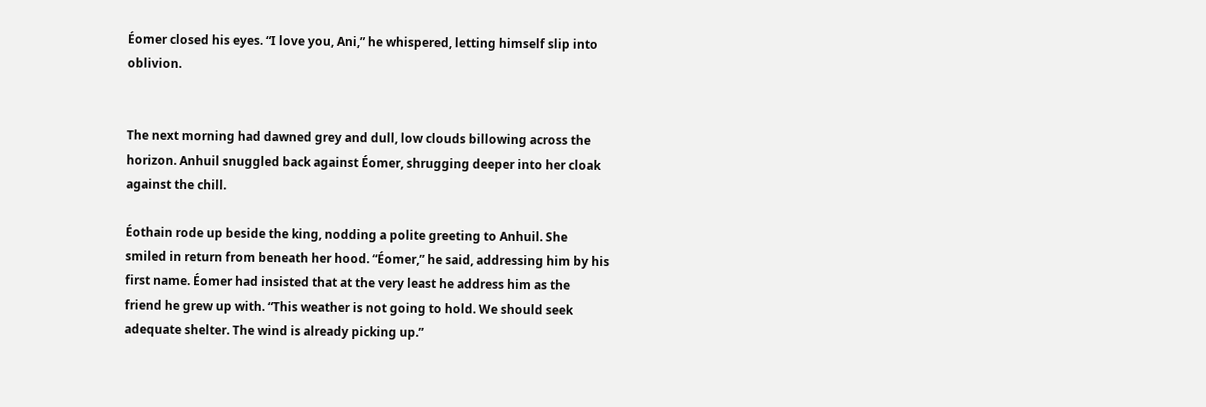Éomer closed his eyes. “I love you, Ani,” he whispered, letting himself slip into oblivion.


The next morning had dawned grey and dull, low clouds billowing across the horizon. Anhuil snuggled back against Éomer, shrugging deeper into her cloak against the chill.

Éothain rode up beside the king, nodding a polite greeting to Anhuil. She smiled in return from beneath her hood. “Éomer,” he said, addressing him by his first name. Éomer had insisted that at the very least he address him as the friend he grew up with. “This weather is not going to hold. We should seek adequate shelter. The wind is already picking up.”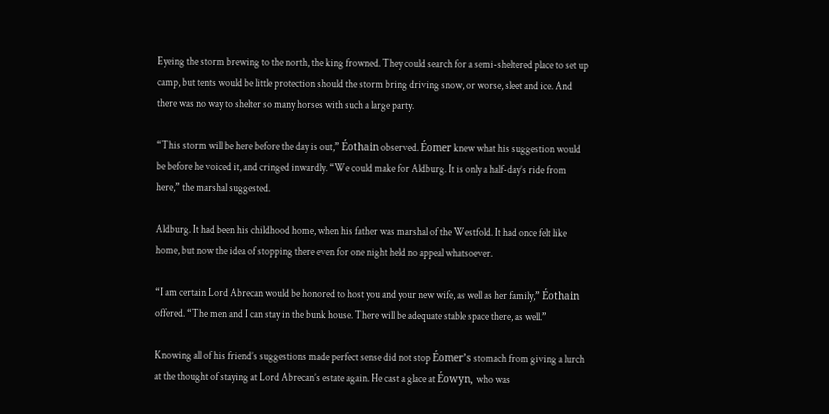Eyeing the storm brewing to the north, the king frowned. They could search for a semi-sheltered place to set up camp, but tents would be little protection should the storm bring driving snow, or worse, sleet and ice. And there was no way to shelter so many horses with such a large party.

“This storm will be here before the day is out,” Éothain observed. Éomer knew what his suggestion would be before he voiced it, and cringed inwardly. “We could make for Aldburg. It is only a half-day’s ride from here,” the marshal suggested.

Aldburg. It had been his childhood home, when his father was marshal of the Westfold. It had once felt like home, but now the idea of stopping there even for one night held no appeal whatsoever.

“I am certain Lord Abrecan would be honored to host you and your new wife, as well as her family,” Éothain offered. “The men and I can stay in the bunk house. There will be adequate stable space there, as well.”

Knowing all of his friend’s suggestions made perfect sense did not stop Éomer’s stomach from giving a lurch at the thought of staying at Lord Abrecan’s estate again. He cast a glace at Éowyn, who was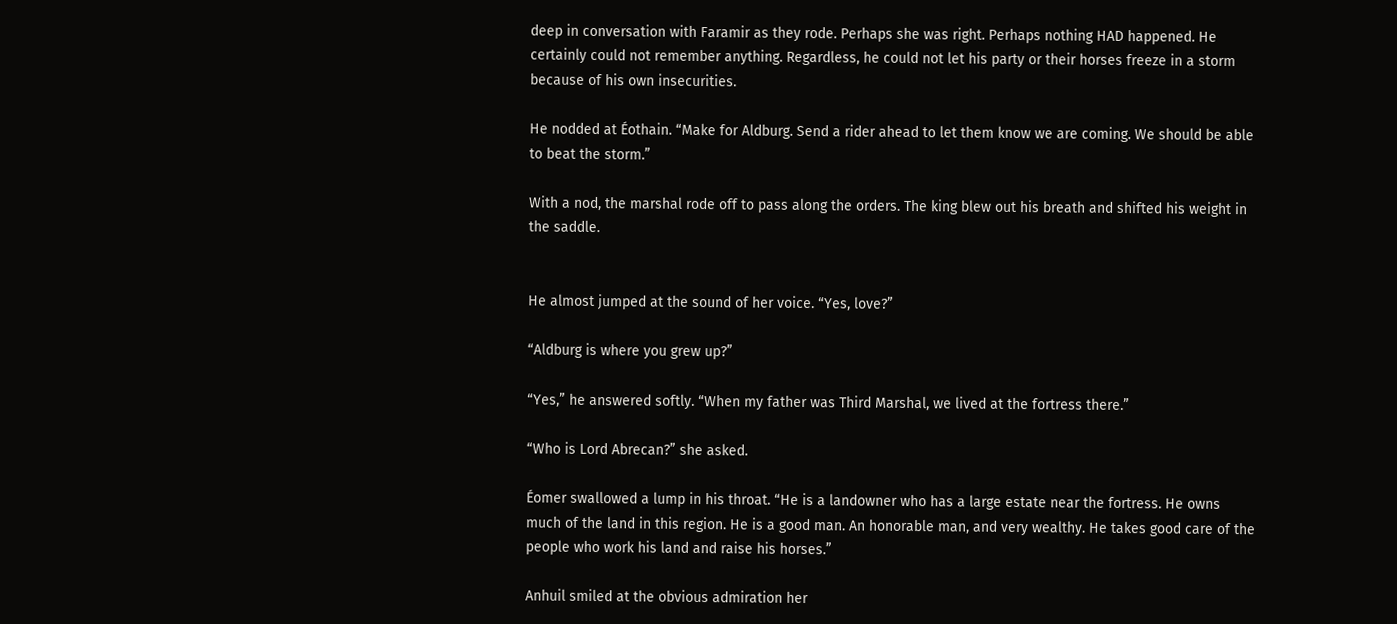deep in conversation with Faramir as they rode. Perhaps she was right. Perhaps nothing HAD happened. He certainly could not remember anything. Regardless, he could not let his party or their horses freeze in a storm because of his own insecurities.

He nodded at Éothain. “Make for Aldburg. Send a rider ahead to let them know we are coming. We should be able to beat the storm.”

With a nod, the marshal rode off to pass along the orders. The king blew out his breath and shifted his weight in the saddle.


He almost jumped at the sound of her voice. “Yes, love?”

“Aldburg is where you grew up?”

“Yes,” he answered softly. “When my father was Third Marshal, we lived at the fortress there.”

“Who is Lord Abrecan?” she asked.

Éomer swallowed a lump in his throat. “He is a landowner who has a large estate near the fortress. He owns much of the land in this region. He is a good man. An honorable man, and very wealthy. He takes good care of the people who work his land and raise his horses.”

Anhuil smiled at the obvious admiration her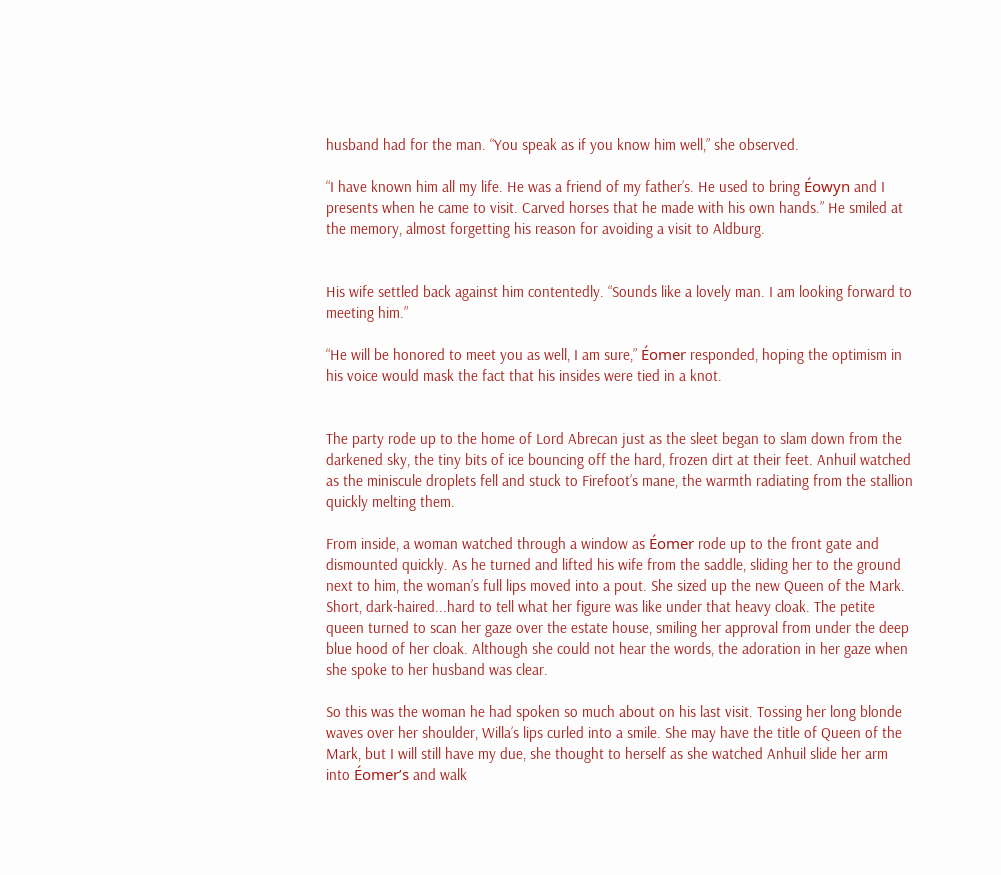husband had for the man. “You speak as if you know him well,” she observed.

“I have known him all my life. He was a friend of my father’s. He used to bring Éowyn and I presents when he came to visit. Carved horses that he made with his own hands.” He smiled at the memory, almost forgetting his reason for avoiding a visit to Aldburg.


His wife settled back against him contentedly. “Sounds like a lovely man. I am looking forward to meeting him.”

“He will be honored to meet you as well, I am sure,” Éomer responded, hoping the optimism in his voice would mask the fact that his insides were tied in a knot.


The party rode up to the home of Lord Abrecan just as the sleet began to slam down from the darkened sky, the tiny bits of ice bouncing off the hard, frozen dirt at their feet. Anhuil watched as the miniscule droplets fell and stuck to Firefoot’s mane, the warmth radiating from the stallion quickly melting them.

From inside, a woman watched through a window as Éomer rode up to the front gate and dismounted quickly. As he turned and lifted his wife from the saddle, sliding her to the ground next to him, the woman’s full lips moved into a pout. She sized up the new Queen of the Mark. Short, dark-haired...hard to tell what her figure was like under that heavy cloak. The petite queen turned to scan her gaze over the estate house, smiling her approval from under the deep blue hood of her cloak. Although she could not hear the words, the adoration in her gaze when she spoke to her husband was clear.

So this was the woman he had spoken so much about on his last visit. Tossing her long blonde waves over her shoulder, Willa’s lips curled into a smile. She may have the title of Queen of the Mark, but I will still have my due, she thought to herself as she watched Anhuil slide her arm into Éomer’s and walk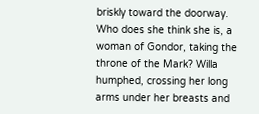briskly toward the doorway. Who does she think she is, a woman of Gondor, taking the throne of the Mark? Willa humphed, crossing her long arms under her breasts and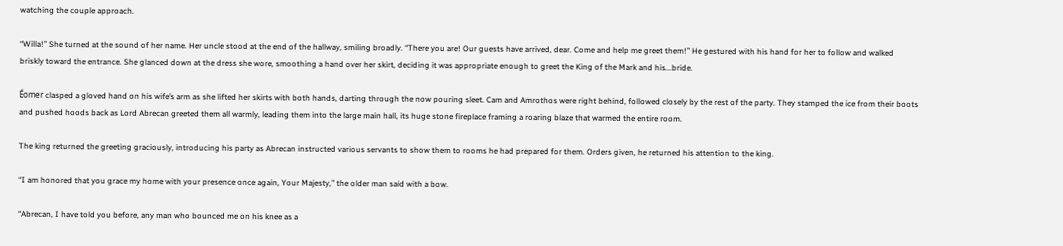watching the couple approach.

“Willa!” She turned at the sound of her name. Her uncle stood at the end of the hallway, smiling broadly. “There you are! Our guests have arrived, dear. Come and help me greet them!” He gestured with his hand for her to follow and walked briskly toward the entrance. She glanced down at the dress she wore, smoothing a hand over her skirt, deciding it was appropriate enough to greet the King of the Mark and his...bride.

Éomer clasped a gloved hand on his wife’s arm as she lifted her skirts with both hands, darting through the now pouring sleet. Cam and Amrothos were right behind, followed closely by the rest of the party. They stamped the ice from their boots and pushed hoods back as Lord Abrecan greeted them all warmly, leading them into the large main hall, its huge stone fireplace framing a roaring blaze that warmed the entire room.

The king returned the greeting graciously, introducing his party as Abrecan instructed various servants to show them to rooms he had prepared for them. Orders given, he returned his attention to the king.

“I am honored that you grace my home with your presence once again, Your Majesty,” the older man said with a bow.

“Abrecan, I have told you before, any man who bounced me on his knee as a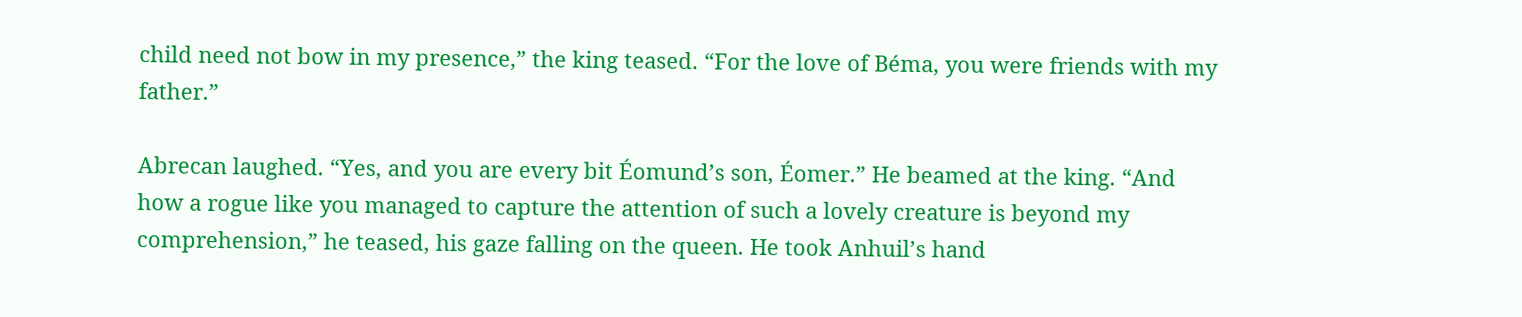child need not bow in my presence,” the king teased. “For the love of Béma, you were friends with my father.”

Abrecan laughed. “Yes, and you are every bit Éomund’s son, Éomer.” He beamed at the king. “And how a rogue like you managed to capture the attention of such a lovely creature is beyond my comprehension,” he teased, his gaze falling on the queen. He took Anhuil’s hand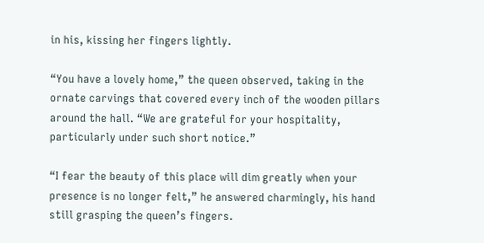in his, kissing her fingers lightly.

“You have a lovely home,” the queen observed, taking in the ornate carvings that covered every inch of the wooden pillars around the hall. “We are grateful for your hospitality, particularly under such short notice.”

“I fear the beauty of this place will dim greatly when your presence is no longer felt,” he answered charmingly, his hand still grasping the queen’s fingers.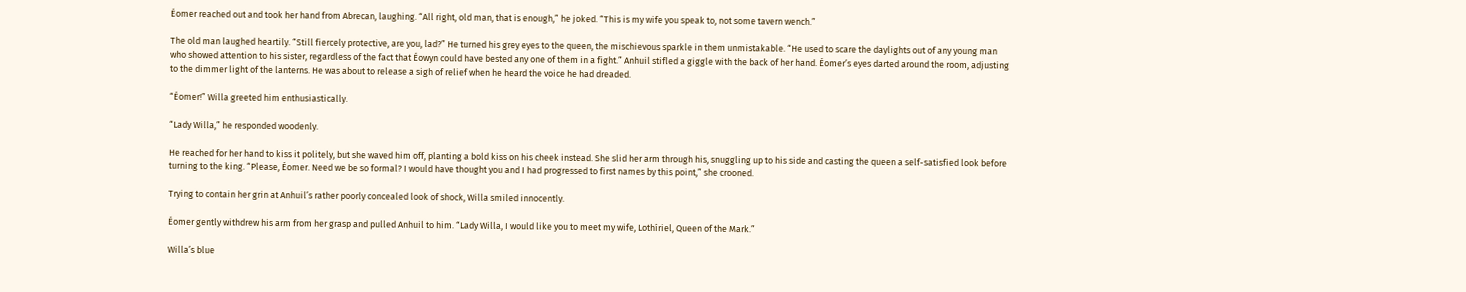Éomer reached out and took her hand from Abrecan, laughing. “All right, old man, that is enough,” he joked. “This is my wife you speak to, not some tavern wench.”

The old man laughed heartily. “Still fiercely protective, are you, lad?” He turned his grey eyes to the queen, the mischievous sparkle in them unmistakable. “He used to scare the daylights out of any young man who showed attention to his sister, regardless of the fact that Éowyn could have bested any one of them in a fight.” Anhuil stifled a giggle with the back of her hand. Éomer’s eyes darted around the room, adjusting to the dimmer light of the lanterns. He was about to release a sigh of relief when he heard the voice he had dreaded.

“Éomer!” Willa greeted him enthusiastically.

“Lady Willa,” he responded woodenly.

He reached for her hand to kiss it politely, but she waved him off, planting a bold kiss on his cheek instead. She slid her arm through his, snuggling up to his side and casting the queen a self-satisfied look before turning to the king. “Please, Éomer. Need we be so formal? I would have thought you and I had progressed to first names by this point,” she crooned.

Trying to contain her grin at Anhuil’s rather poorly concealed look of shock, Willa smiled innocently.

Éomer gently withdrew his arm from her grasp and pulled Anhuil to him. “Lady Willa, I would like you to meet my wife, Lothíriel, Queen of the Mark.”

Willa’s blue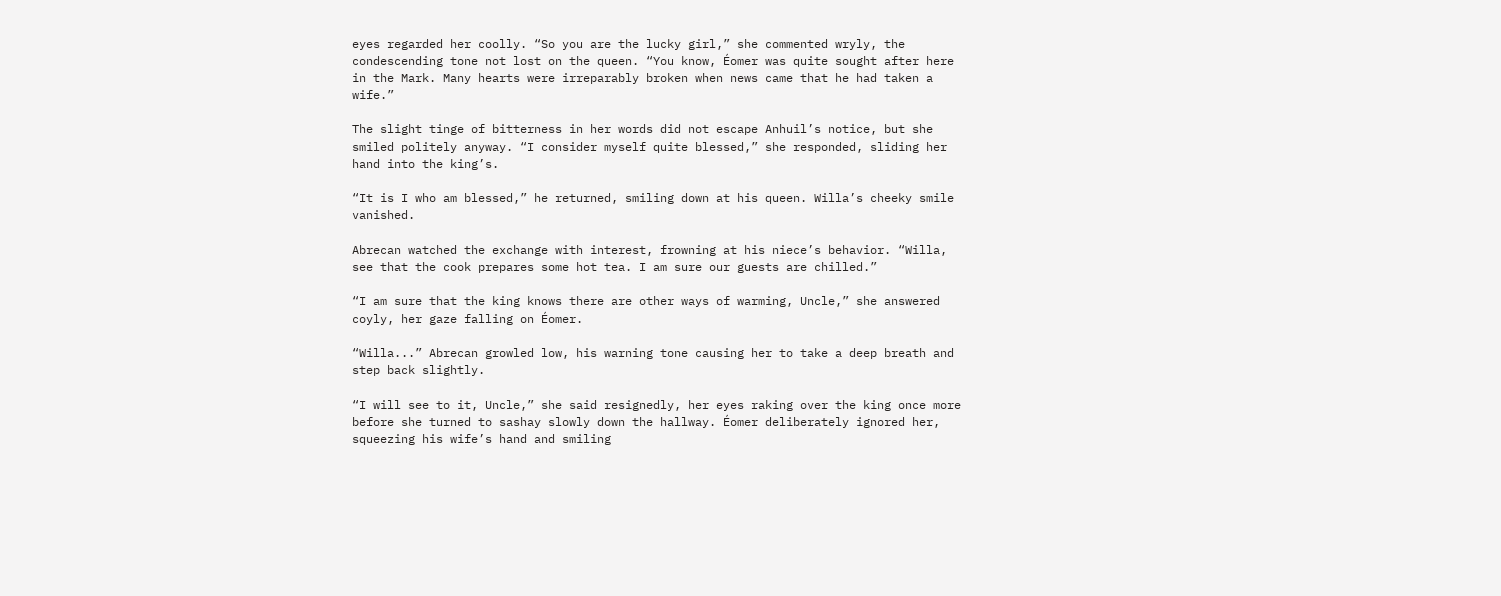eyes regarded her coolly. “So you are the lucky girl,” she commented wryly, the condescending tone not lost on the queen. “You know, Éomer was quite sought after here in the Mark. Many hearts were irreparably broken when news came that he had taken a wife.”

The slight tinge of bitterness in her words did not escape Anhuil’s notice, but she smiled politely anyway. “I consider myself quite blessed,” she responded, sliding her hand into the king’s.

“It is I who am blessed,” he returned, smiling down at his queen. Willa’s cheeky smile vanished.

Abrecan watched the exchange with interest, frowning at his niece’s behavior. “Willa, see that the cook prepares some hot tea. I am sure our guests are chilled.”

“I am sure that the king knows there are other ways of warming, Uncle,” she answered coyly, her gaze falling on Éomer.

“Willa...” Abrecan growled low, his warning tone causing her to take a deep breath and step back slightly.

“I will see to it, Uncle,” she said resignedly, her eyes raking over the king once more before she turned to sashay slowly down the hallway. Éomer deliberately ignored her, squeezing his wife’s hand and smiling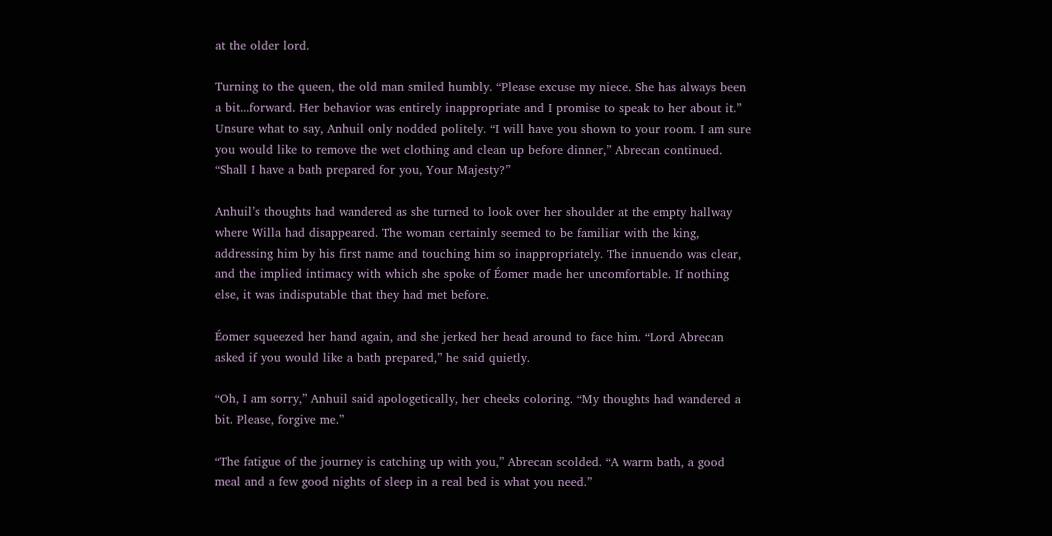at the older lord.

Turning to the queen, the old man smiled humbly. “Please excuse my niece. She has always been a bit...forward. Her behavior was entirely inappropriate and I promise to speak to her about it.” Unsure what to say, Anhuil only nodded politely. “I will have you shown to your room. I am sure you would like to remove the wet clothing and clean up before dinner,” Abrecan continued. “Shall I have a bath prepared for you, Your Majesty?”

Anhuil’s thoughts had wandered as she turned to look over her shoulder at the empty hallway where Willa had disappeared. The woman certainly seemed to be familiar with the king, addressing him by his first name and touching him so inappropriately. The innuendo was clear, and the implied intimacy with which she spoke of Éomer made her uncomfortable. If nothing else, it was indisputable that they had met before.

Éomer squeezed her hand again, and she jerked her head around to face him. “Lord Abrecan asked if you would like a bath prepared,” he said quietly.

“Oh, I am sorry,” Anhuil said apologetically, her cheeks coloring. “My thoughts had wandered a bit. Please, forgive me.”

“The fatigue of the journey is catching up with you,” Abrecan scolded. “A warm bath, a good meal and a few good nights of sleep in a real bed is what you need.”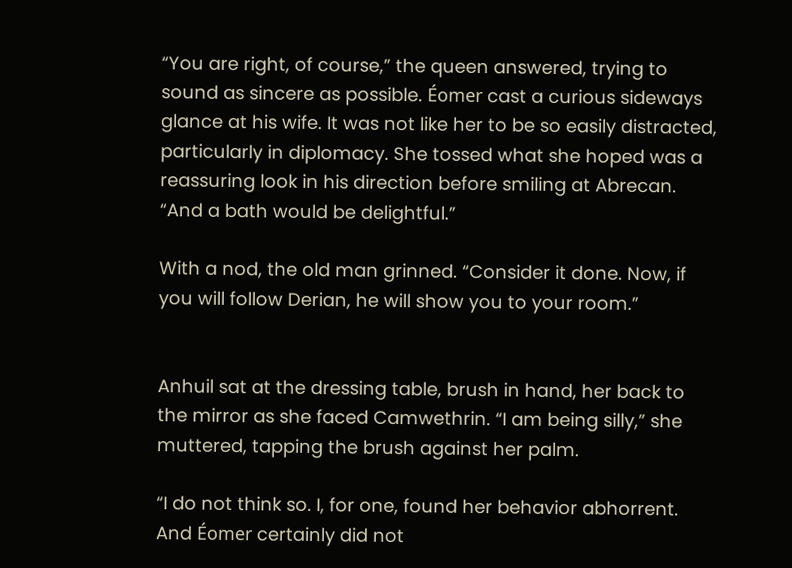“You are right, of course,” the queen answered, trying to sound as sincere as possible. Éomer cast a curious sideways glance at his wife. It was not like her to be so easily distracted, particularly in diplomacy. She tossed what she hoped was a reassuring look in his direction before smiling at Abrecan. “And a bath would be delightful.”

With a nod, the old man grinned. “Consider it done. Now, if you will follow Derian, he will show you to your room.”


Anhuil sat at the dressing table, brush in hand, her back to the mirror as she faced Camwethrin. “I am being silly,” she muttered, tapping the brush against her palm.

“I do not think so. I, for one, found her behavior abhorrent. And Éomer certainly did not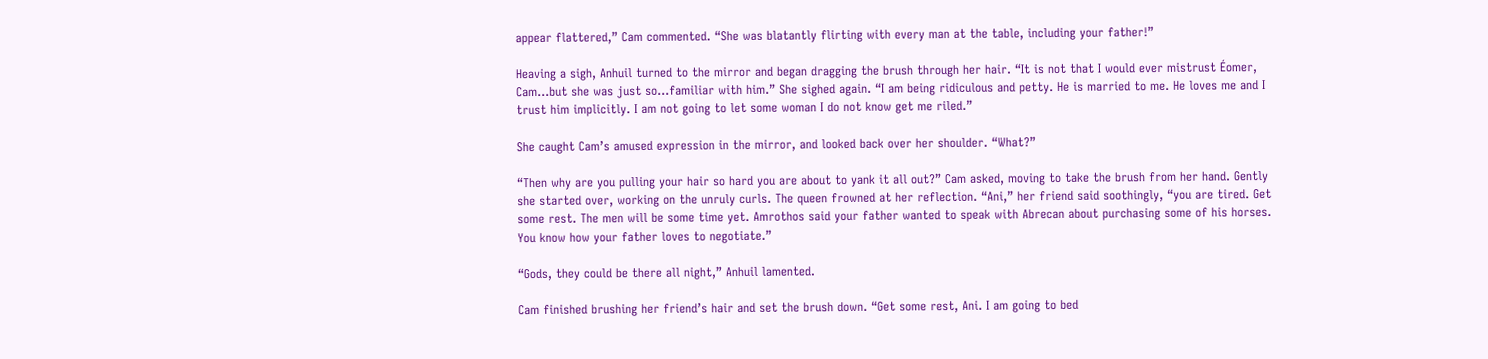appear flattered,” Cam commented. “She was blatantly flirting with every man at the table, including your father!”

Heaving a sigh, Anhuil turned to the mirror and began dragging the brush through her hair. “It is not that I would ever mistrust Éomer, Cam...but she was just so...familiar with him.” She sighed again. “I am being ridiculous and petty. He is married to me. He loves me and I trust him implicitly. I am not going to let some woman I do not know get me riled.”

She caught Cam’s amused expression in the mirror, and looked back over her shoulder. “What?”

“Then why are you pulling your hair so hard you are about to yank it all out?” Cam asked, moving to take the brush from her hand. Gently she started over, working on the unruly curls. The queen frowned at her reflection. “Ani,” her friend said soothingly, “you are tired. Get some rest. The men will be some time yet. Amrothos said your father wanted to speak with Abrecan about purchasing some of his horses. You know how your father loves to negotiate.”

“Gods, they could be there all night,” Anhuil lamented.

Cam finished brushing her friend’s hair and set the brush down. “Get some rest, Ani. I am going to bed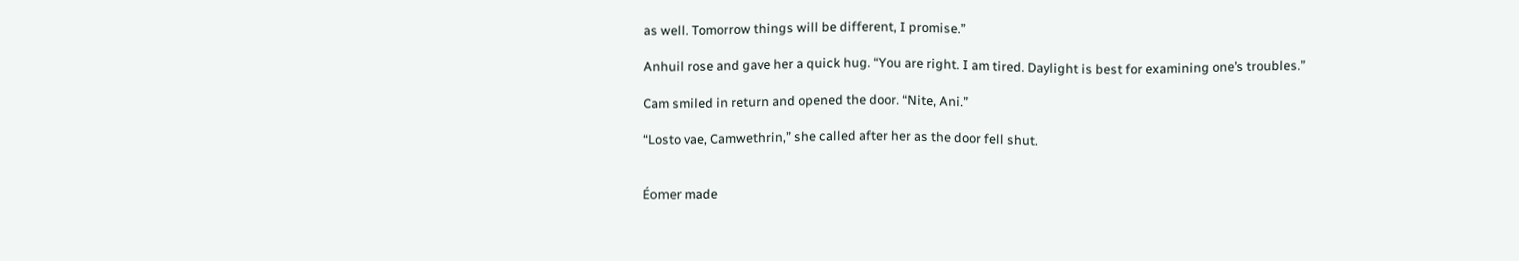as well. Tomorrow things will be different, I promise.”

Anhuil rose and gave her a quick hug. “You are right. I am tired. Daylight is best for examining one’s troubles.”

Cam smiled in return and opened the door. “Nite, Ani.”

“Losto vae, Camwethrin,” she called after her as the door fell shut.


Éomer made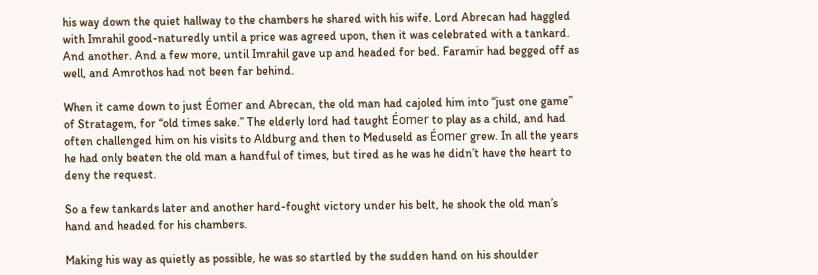his way down the quiet hallway to the chambers he shared with his wife. Lord Abrecan had haggled with Imrahil good-naturedly until a price was agreed upon, then it was celebrated with a tankard. And another. And a few more, until Imrahil gave up and headed for bed. Faramir had begged off as well, and Amrothos had not been far behind.

When it came down to just Éomer and Abrecan, the old man had cajoled him into “just one game” of Stratagem, for “old times sake.” The elderly lord had taught Éomer to play as a child, and had often challenged him on his visits to Aldburg and then to Meduseld as Éomer grew. In all the years he had only beaten the old man a handful of times, but tired as he was he didn’t have the heart to deny the request.

So a few tankards later and another hard-fought victory under his belt, he shook the old man’s hand and headed for his chambers.

Making his way as quietly as possible, he was so startled by the sudden hand on his shoulder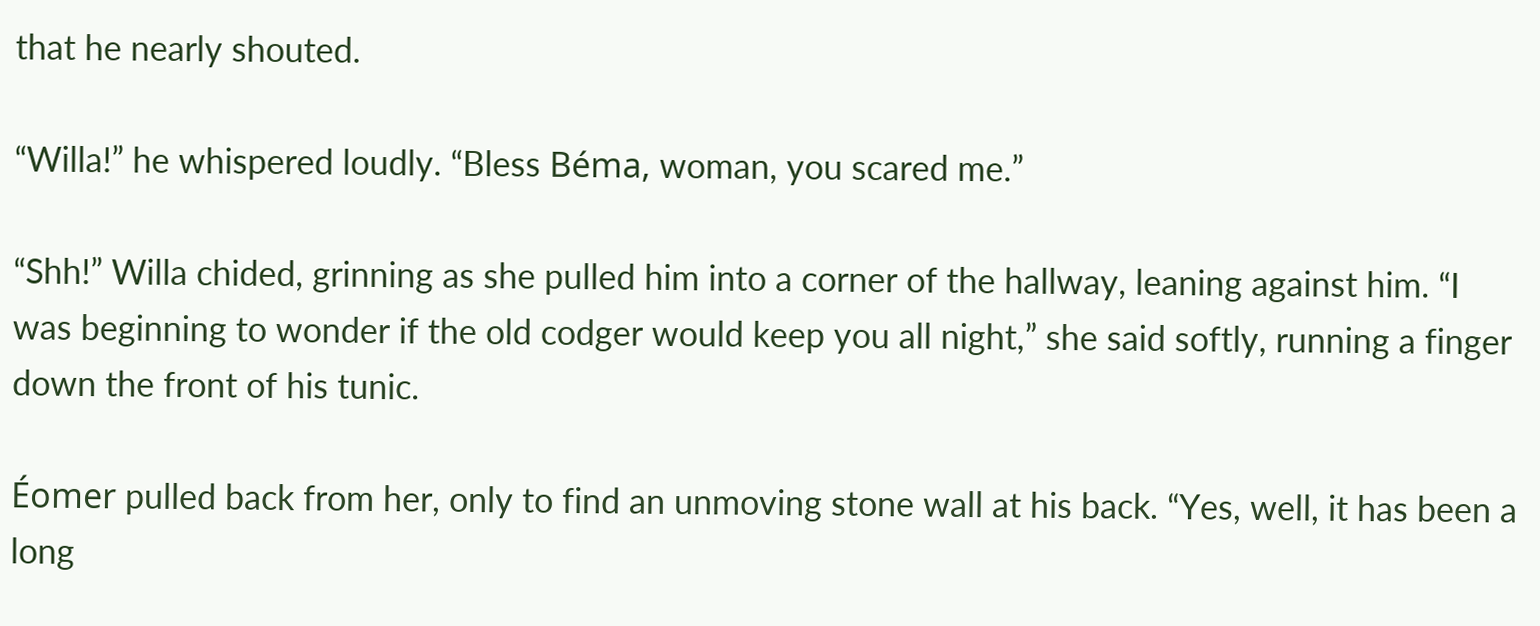that he nearly shouted.

“Willa!” he whispered loudly. “Bless Béma, woman, you scared me.”

“Shh!” Willa chided, grinning as she pulled him into a corner of the hallway, leaning against him. “I was beginning to wonder if the old codger would keep you all night,” she said softly, running a finger down the front of his tunic.

Éomer pulled back from her, only to find an unmoving stone wall at his back. “Yes, well, it has been a long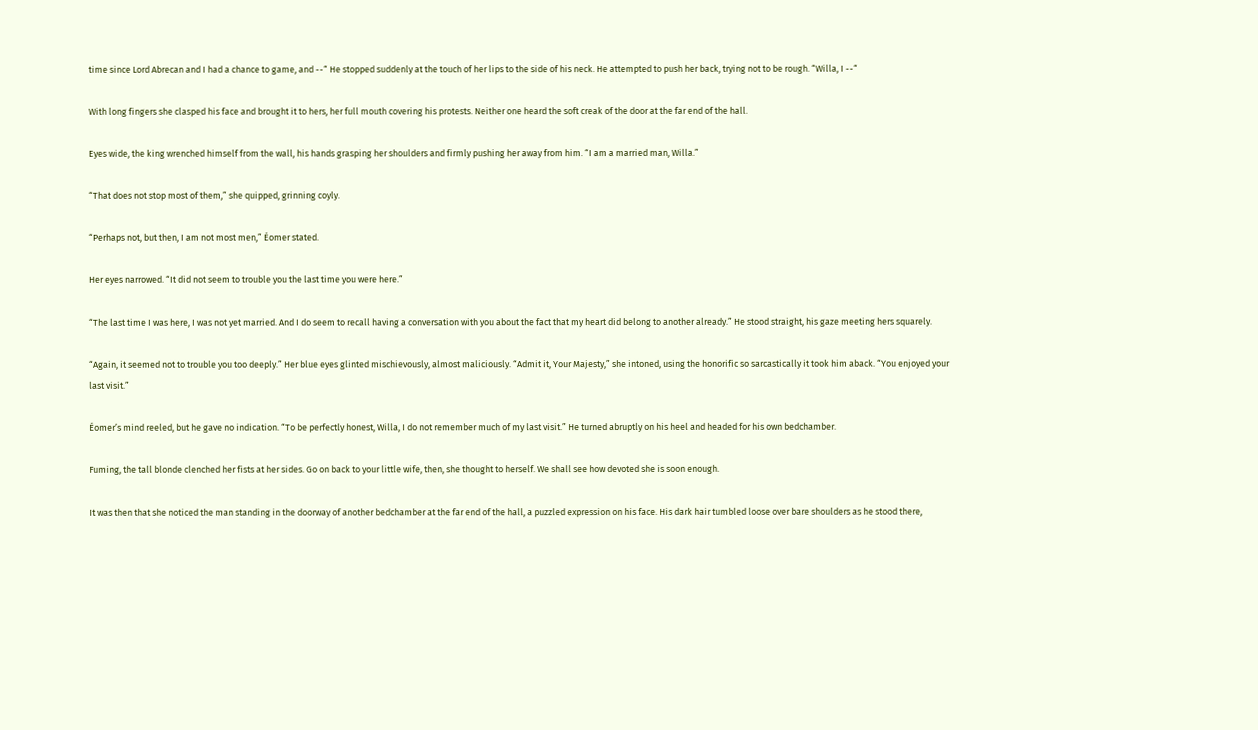time since Lord Abrecan and I had a chance to game, and --“ He stopped suddenly at the touch of her lips to the side of his neck. He attempted to push her back, trying not to be rough. “Willa, I --“

With long fingers she clasped his face and brought it to hers, her full mouth covering his protests. Neither one heard the soft creak of the door at the far end of the hall.

Eyes wide, the king wrenched himself from the wall, his hands grasping her shoulders and firmly pushing her away from him. “I am a married man, Willa.”

“That does not stop most of them,” she quipped, grinning coyly.

“Perhaps not, but then, I am not most men,” Éomer stated.

Her eyes narrowed. “It did not seem to trouble you the last time you were here.”

“The last time I was here, I was not yet married. And I do seem to recall having a conversation with you about the fact that my heart did belong to another already.” He stood straight, his gaze meeting hers squarely.

“Again, it seemed not to trouble you too deeply.” Her blue eyes glinted mischievously, almost maliciously. “Admit it, Your Majesty,” she intoned, using the honorific so sarcastically it took him aback. “You enjoyed your last visit.”

Éomer’s mind reeled, but he gave no indication. “To be perfectly honest, Willa, I do not remember much of my last visit.” He turned abruptly on his heel and headed for his own bedchamber.

Fuming, the tall blonde clenched her fists at her sides. Go on back to your little wife, then, she thought to herself. We shall see how devoted she is soon enough.

It was then that she noticed the man standing in the doorway of another bedchamber at the far end of the hall, a puzzled expression on his face. His dark hair tumbled loose over bare shoulders as he stood there,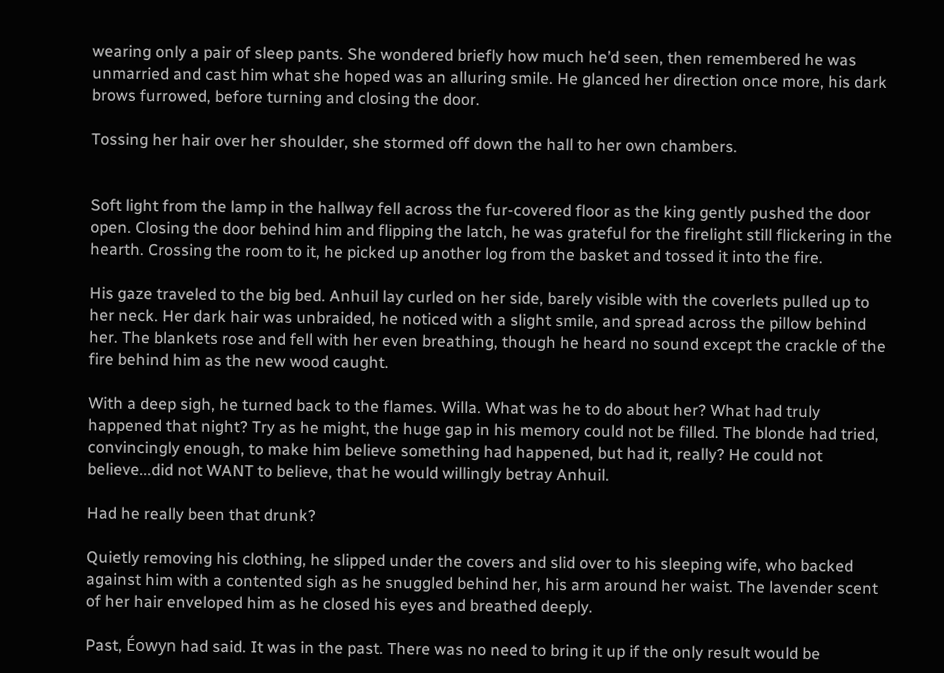wearing only a pair of sleep pants. She wondered briefly how much he’d seen, then remembered he was unmarried and cast him what she hoped was an alluring smile. He glanced her direction once more, his dark brows furrowed, before turning and closing the door.

Tossing her hair over her shoulder, she stormed off down the hall to her own chambers.


Soft light from the lamp in the hallway fell across the fur-covered floor as the king gently pushed the door open. Closing the door behind him and flipping the latch, he was grateful for the firelight still flickering in the hearth. Crossing the room to it, he picked up another log from the basket and tossed it into the fire.

His gaze traveled to the big bed. Anhuil lay curled on her side, barely visible with the coverlets pulled up to her neck. Her dark hair was unbraided, he noticed with a slight smile, and spread across the pillow behind her. The blankets rose and fell with her even breathing, though he heard no sound except the crackle of the fire behind him as the new wood caught.

With a deep sigh, he turned back to the flames. Willa. What was he to do about her? What had truly happened that night? Try as he might, the huge gap in his memory could not be filled. The blonde had tried, convincingly enough, to make him believe something had happened, but had it, really? He could not believe...did not WANT to believe, that he would willingly betray Anhuil.

Had he really been that drunk?

Quietly removing his clothing, he slipped under the covers and slid over to his sleeping wife, who backed against him with a contented sigh as he snuggled behind her, his arm around her waist. The lavender scent of her hair enveloped him as he closed his eyes and breathed deeply.

Past, Éowyn had said. It was in the past. There was no need to bring it up if the only result would be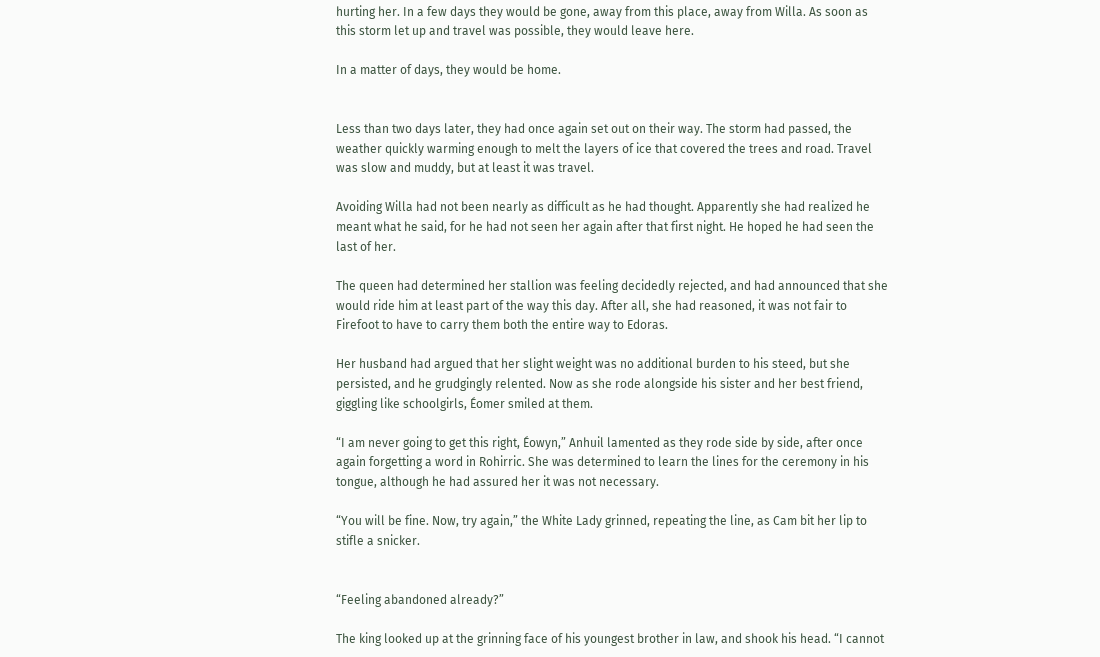hurting her. In a few days they would be gone, away from this place, away from Willa. As soon as this storm let up and travel was possible, they would leave here.

In a matter of days, they would be home.


Less than two days later, they had once again set out on their way. The storm had passed, the weather quickly warming enough to melt the layers of ice that covered the trees and road. Travel was slow and muddy, but at least it was travel.

Avoiding Willa had not been nearly as difficult as he had thought. Apparently she had realized he meant what he said, for he had not seen her again after that first night. He hoped he had seen the last of her.

The queen had determined her stallion was feeling decidedly rejected, and had announced that she would ride him at least part of the way this day. After all, she had reasoned, it was not fair to Firefoot to have to carry them both the entire way to Edoras.

Her husband had argued that her slight weight was no additional burden to his steed, but she persisted, and he grudgingly relented. Now as she rode alongside his sister and her best friend, giggling like schoolgirls, Éomer smiled at them.

“I am never going to get this right, Éowyn,” Anhuil lamented as they rode side by side, after once again forgetting a word in Rohirric. She was determined to learn the lines for the ceremony in his tongue, although he had assured her it was not necessary.

“You will be fine. Now, try again,” the White Lady grinned, repeating the line, as Cam bit her lip to stifle a snicker.


“Feeling abandoned already?”

The king looked up at the grinning face of his youngest brother in law, and shook his head. “I cannot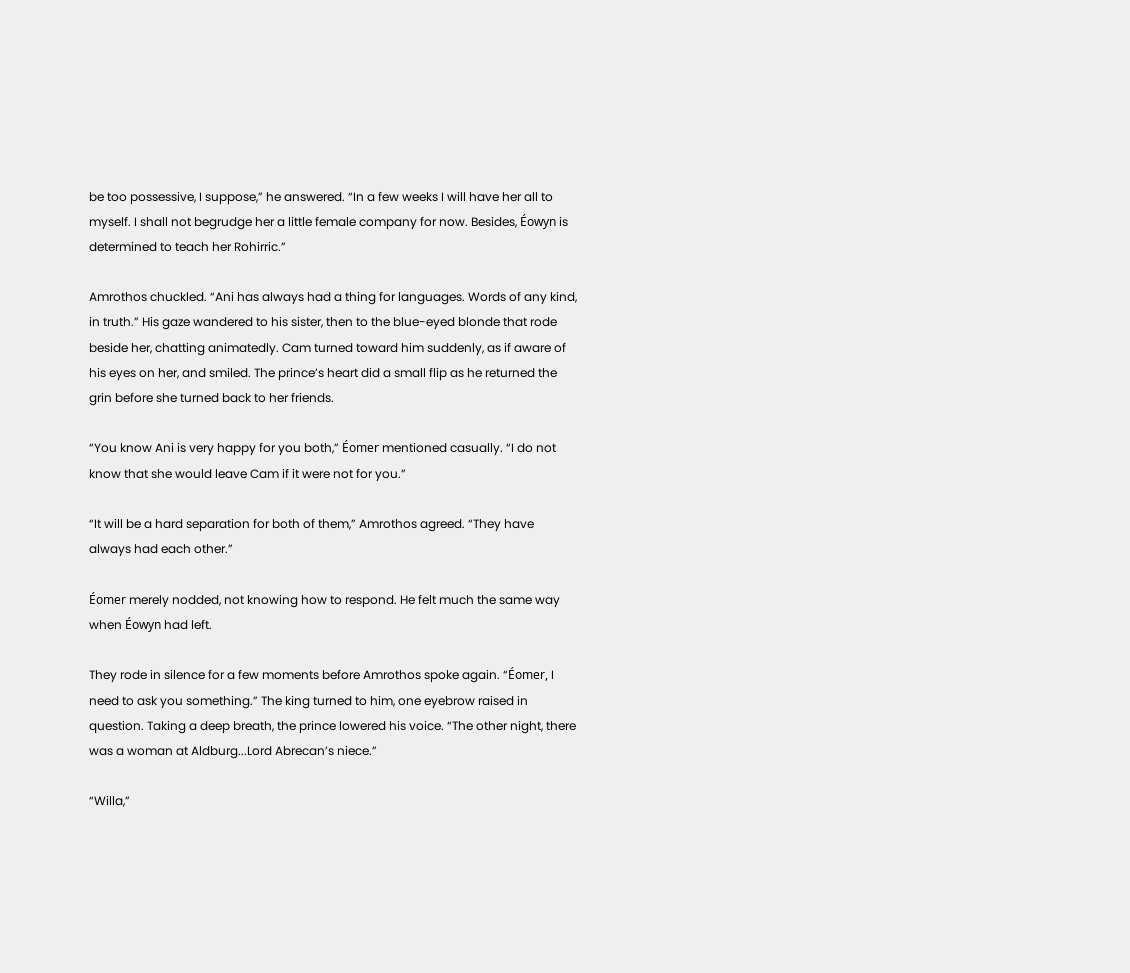be too possessive, I suppose,” he answered. “In a few weeks I will have her all to myself. I shall not begrudge her a little female company for now. Besides, Éowyn is determined to teach her Rohirric.”

Amrothos chuckled. “Ani has always had a thing for languages. Words of any kind, in truth.” His gaze wandered to his sister, then to the blue-eyed blonde that rode beside her, chatting animatedly. Cam turned toward him suddenly, as if aware of his eyes on her, and smiled. The prince’s heart did a small flip as he returned the grin before she turned back to her friends.

“You know Ani is very happy for you both,” Éomer mentioned casually. “I do not know that she would leave Cam if it were not for you.”

“It will be a hard separation for both of them,” Amrothos agreed. “They have always had each other.”

Éomer merely nodded, not knowing how to respond. He felt much the same way when Éowyn had left.

They rode in silence for a few moments before Amrothos spoke again. “Éomer, I need to ask you something.” The king turned to him, one eyebrow raised in question. Taking a deep breath, the prince lowered his voice. “The other night, there was a woman at Aldburg...Lord Abrecan’s niece.”

“Willa,”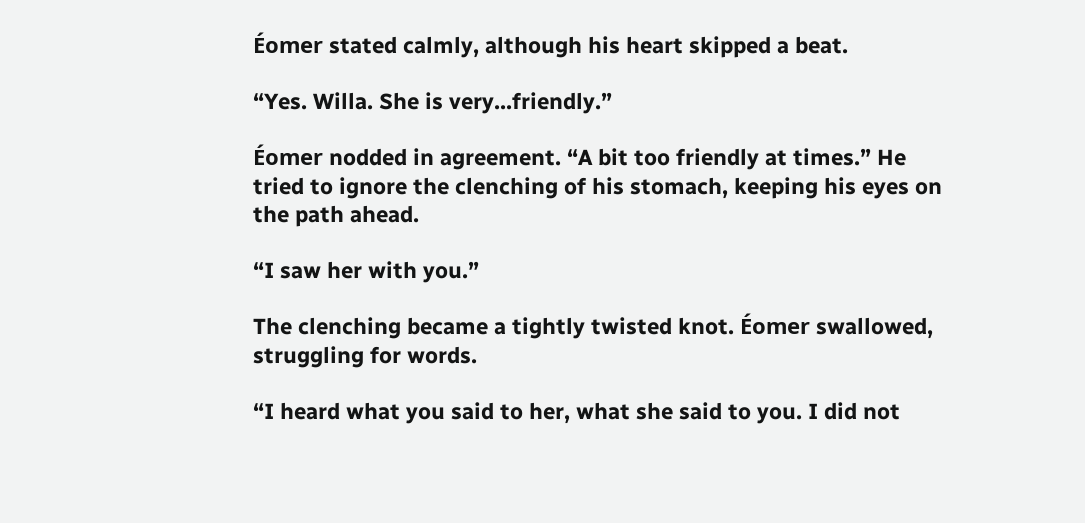Éomer stated calmly, although his heart skipped a beat.

“Yes. Willa. She is very...friendly.”

Éomer nodded in agreement. “A bit too friendly at times.” He tried to ignore the clenching of his stomach, keeping his eyes on the path ahead.

“I saw her with you.”

The clenching became a tightly twisted knot. Éomer swallowed, struggling for words.

“I heard what you said to her, what she said to you. I did not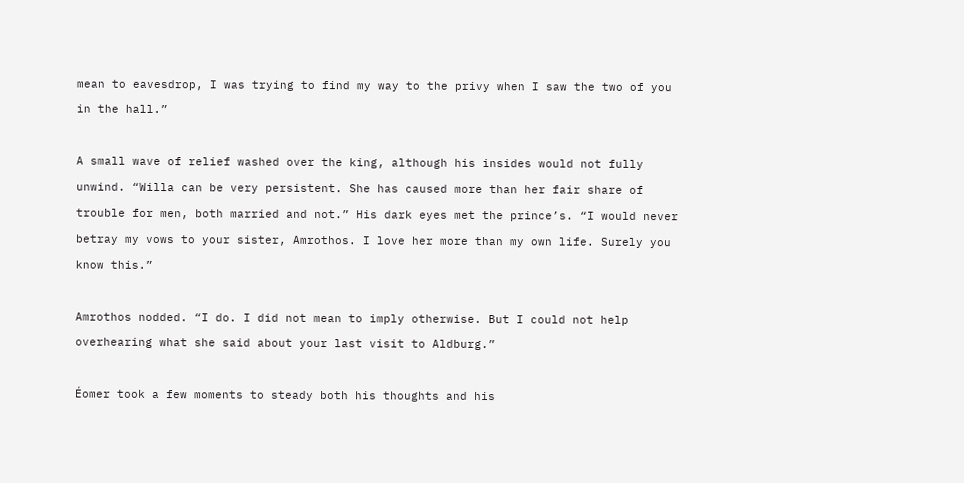mean to eavesdrop, I was trying to find my way to the privy when I saw the two of you in the hall.”

A small wave of relief washed over the king, although his insides would not fully unwind. “Willa can be very persistent. She has caused more than her fair share of trouble for men, both married and not.” His dark eyes met the prince’s. “I would never betray my vows to your sister, Amrothos. I love her more than my own life. Surely you know this.”

Amrothos nodded. “I do. I did not mean to imply otherwise. But I could not help overhearing what she said about your last visit to Aldburg.”

Éomer took a few moments to steady both his thoughts and his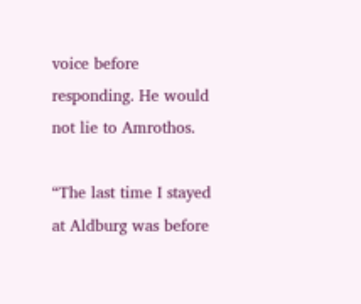voice before responding. He would not lie to Amrothos.

“The last time I stayed at Aldburg was before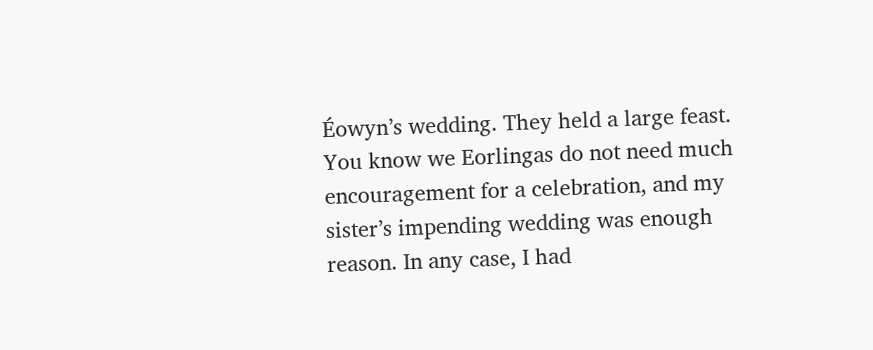Éowyn’s wedding. They held a large feast. You know we Eorlingas do not need much encouragement for a celebration, and my sister’s impending wedding was enough reason. In any case, I had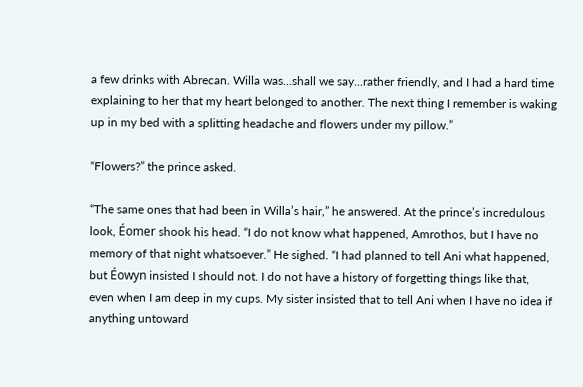a few drinks with Abrecan. Willa was...shall we say...rather friendly, and I had a hard time explaining to her that my heart belonged to another. The next thing I remember is waking up in my bed with a splitting headache and flowers under my pillow.”

“Flowers?” the prince asked.

“The same ones that had been in Willa’s hair,” he answered. At the prince’s incredulous look, Éomer shook his head. “I do not know what happened, Amrothos, but I have no memory of that night whatsoever.” He sighed. “I had planned to tell Ani what happened, but Éowyn insisted I should not. I do not have a history of forgetting things like that, even when I am deep in my cups. My sister insisted that to tell Ani when I have no idea if anything untoward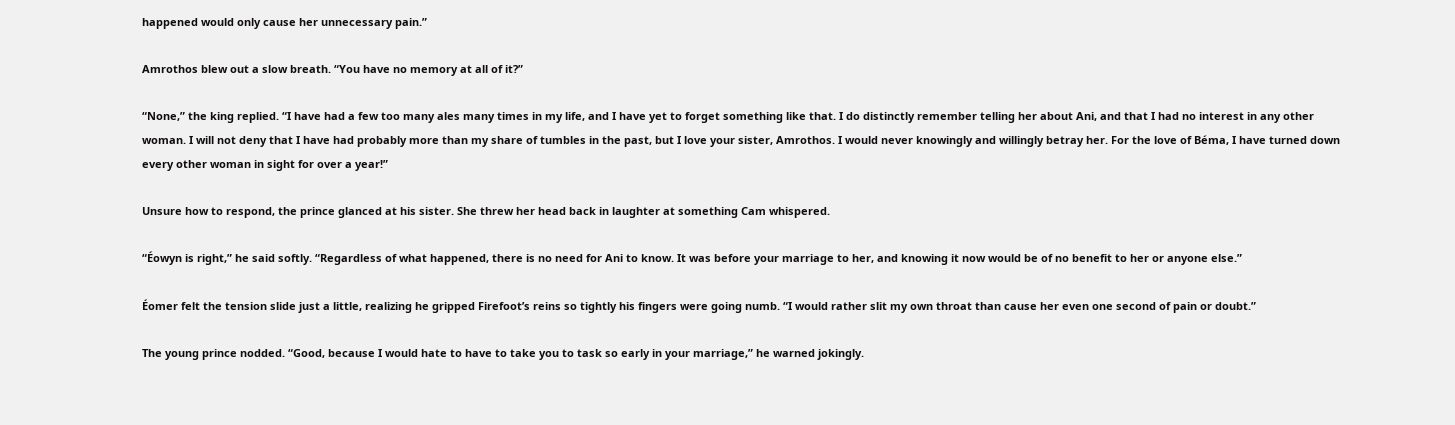happened would only cause her unnecessary pain.”

Amrothos blew out a slow breath. “You have no memory at all of it?”

“None,” the king replied. “I have had a few too many ales many times in my life, and I have yet to forget something like that. I do distinctly remember telling her about Ani, and that I had no interest in any other woman. I will not deny that I have had probably more than my share of tumbles in the past, but I love your sister, Amrothos. I would never knowingly and willingly betray her. For the love of Béma, I have turned down every other woman in sight for over a year!”

Unsure how to respond, the prince glanced at his sister. She threw her head back in laughter at something Cam whispered.

“Éowyn is right,” he said softly. “Regardless of what happened, there is no need for Ani to know. It was before your marriage to her, and knowing it now would be of no benefit to her or anyone else.”

Éomer felt the tension slide just a little, realizing he gripped Firefoot’s reins so tightly his fingers were going numb. “I would rather slit my own throat than cause her even one second of pain or doubt.”

The young prince nodded. “Good, because I would hate to have to take you to task so early in your marriage,” he warned jokingly.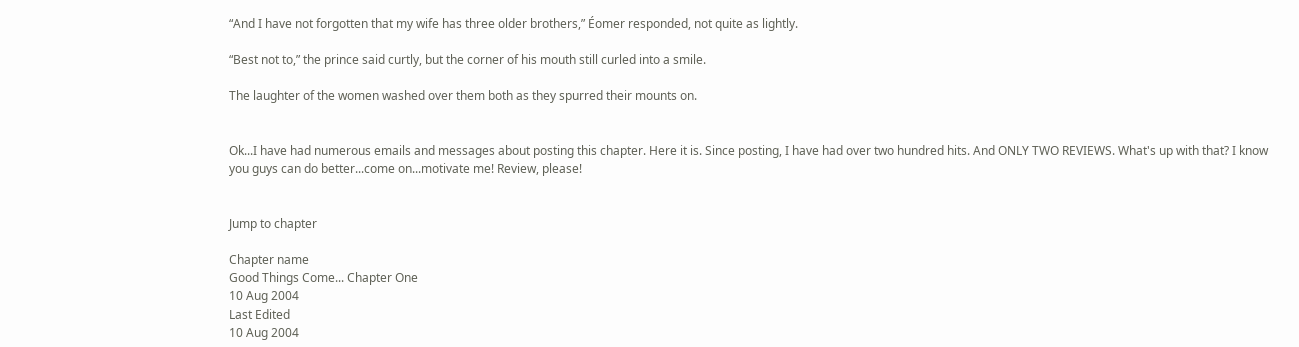“And I have not forgotten that my wife has three older brothers,” Éomer responded, not quite as lightly.

“Best not to,” the prince said curtly, but the corner of his mouth still curled into a smile.

The laughter of the women washed over them both as they spurred their mounts on.


Ok...I have had numerous emails and messages about posting this chapter. Here it is. Since posting, I have had over two hundred hits. And ONLY TWO REVIEWS. What's up with that? I know you guys can do better...come on...motivate me! Review, please!


Jump to chapter

Chapter name
Good Things Come... Chapter One
10 Aug 2004
Last Edited
10 Aug 2004